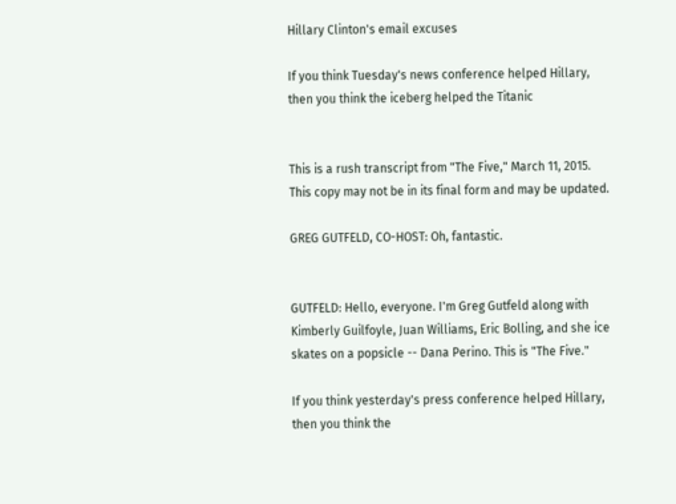Hillary Clinton's email excuses

If you think Tuesday's news conference helped Hillary, then you think the iceberg helped the Titanic


This is a rush transcript from "The Five," March 11, 2015. This copy may not be in its final form and may be updated.

GREG GUTFELD, CO-HOST: Oh, fantastic.


GUTFELD: Hello, everyone. I'm Greg Gutfeld along with Kimberly Guilfoyle, Juan Williams, Eric Bolling, and she ice skates on a popsicle -- Dana Perino. This is "The Five."

If you think yesterday's press conference helped Hillary, then you think the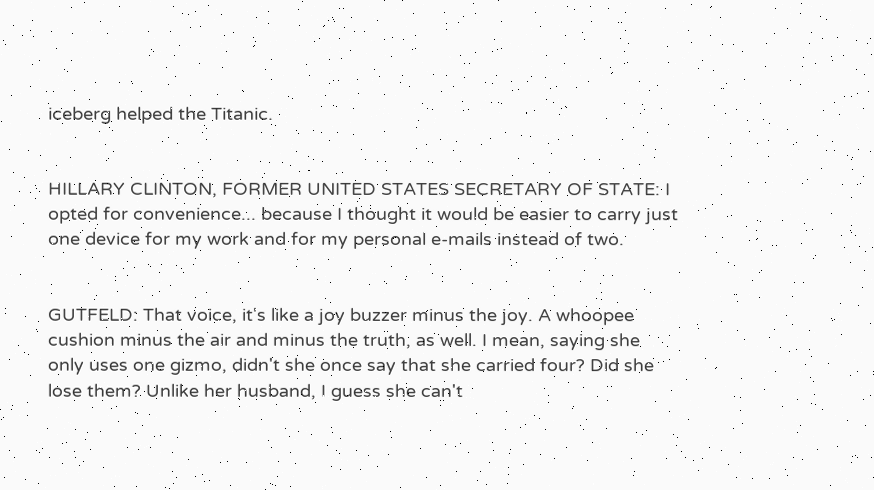iceberg helped the Titanic.


HILLARY CLINTON, FORMER UNITED STATES SECRETARY OF STATE: I opted for convenience... because I thought it would be easier to carry just one device for my work and for my personal e-mails instead of two.


GUTFELD: That voice, it's like a joy buzzer minus the joy. A whoopee cushion minus the air and minus the truth, as well. I mean, saying she only uses one gizmo, didn't she once say that she carried four? Did she lose them? Unlike her husband, I guess she can't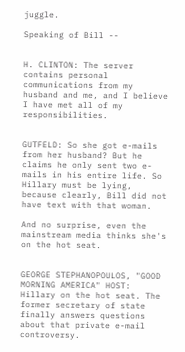juggle.

Speaking of Bill --


H. CLINTON: The server contains personal communications from my husband and me, and I believe I have met all of my responsibilities.


GUTFELD: So she got e-mails from her husband? But he claims he only sent two e-mails in his entire life. So Hillary must be lying, because clearly, Bill did not have text with that woman.

And no surprise, even the mainstream media thinks she's on the hot seat.


GEORGE STEPHANOPOULOS, "GOOD MORNING AMERICA" HOST: Hillary on the hot seat. The former secretary of state finally answers questions about that private e-mail controversy.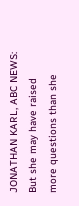JONATHAN KARL, ABC NEWS: But she may have raised more questions than she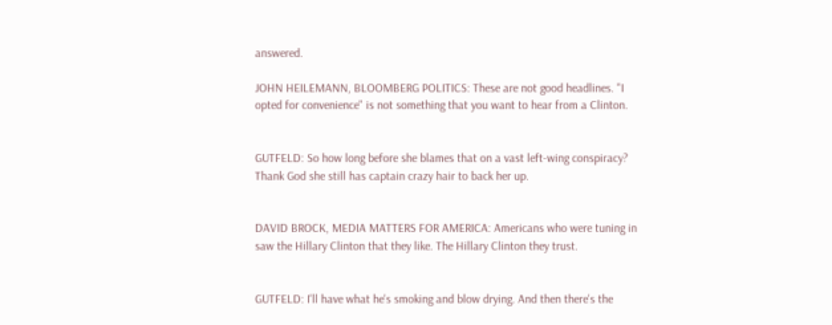answered.

JOHN HEILEMANN, BLOOMBERG POLITICS: These are not good headlines. "I opted for convenience" is not something that you want to hear from a Clinton.


GUTFELD: So how long before she blames that on a vast left-wing conspiracy? Thank God she still has captain crazy hair to back her up.


DAVID BROCK, MEDIA MATTERS FOR AMERICA: Americans who were tuning in saw the Hillary Clinton that they like. The Hillary Clinton they trust.


GUTFELD: I'll have what he's smoking and blow drying. And then there's the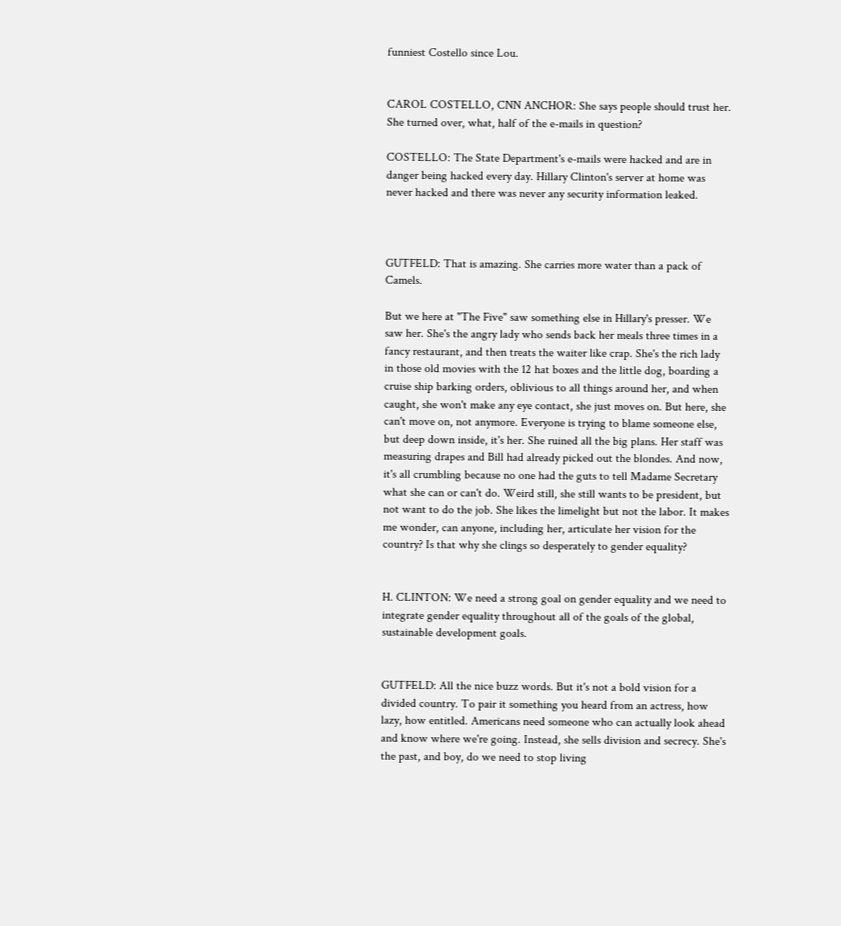funniest Costello since Lou.


CAROL COSTELLO, CNN ANCHOR: She says people should trust her. She turned over, what, half of the e-mails in question?

COSTELLO: The State Department's e-mails were hacked and are in danger being hacked every day. Hillary Clinton's server at home was never hacked and there was never any security information leaked.



GUTFELD: That is amazing. She carries more water than a pack of Camels.

But we here at "The Five" saw something else in Hillary's presser. We saw her. She's the angry lady who sends back her meals three times in a fancy restaurant, and then treats the waiter like crap. She's the rich lady in those old movies with the 12 hat boxes and the little dog, boarding a cruise ship barking orders, oblivious to all things around her, and when caught, she won't make any eye contact, she just moves on. But here, she can't move on, not anymore. Everyone is trying to blame someone else, but deep down inside, it's her. She ruined all the big plans. Her staff was measuring drapes and Bill had already picked out the blondes. And now, it's all crumbling because no one had the guts to tell Madame Secretary what she can or can't do. Weird still, she still wants to be president, but not want to do the job. She likes the limelight but not the labor. It makes me wonder, can anyone, including her, articulate her vision for the country? Is that why she clings so desperately to gender equality?


H. CLINTON: We need a strong goal on gender equality and we need to integrate gender equality throughout all of the goals of the global, sustainable development goals.


GUTFELD: All the nice buzz words. But it's not a bold vision for a divided country. To pair it something you heard from an actress, how lazy, how entitled. Americans need someone who can actually look ahead and know where we're going. Instead, she sells division and secrecy. She's the past, and boy, do we need to stop living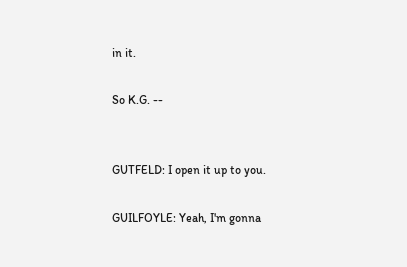in it.

So K.G. --


GUTFELD: I open it up to you.

GUILFOYLE: Yeah, I'm gonna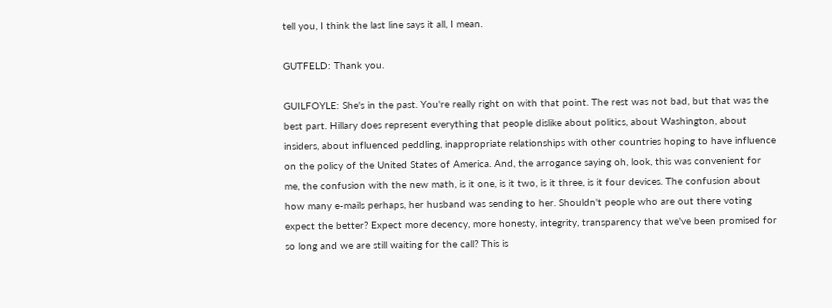tell you, I think the last line says it all, I mean.

GUTFELD: Thank you.

GUILFOYLE: She's in the past. You're really right on with that point. The rest was not bad, but that was the best part. Hillary does represent everything that people dislike about politics, about Washington, about insiders, about influenced peddling, inappropriate relationships with other countries hoping to have influence on the policy of the United States of America. And, the arrogance saying oh, look, this was convenient for me, the confusion with the new math, is it one, is it two, is it three, is it four devices. The confusion about how many e-mails perhaps, her husband was sending to her. Shouldn't people who are out there voting expect the better? Expect more decency, more honesty, integrity, transparency that we've been promised for so long and we are still waiting for the call? This is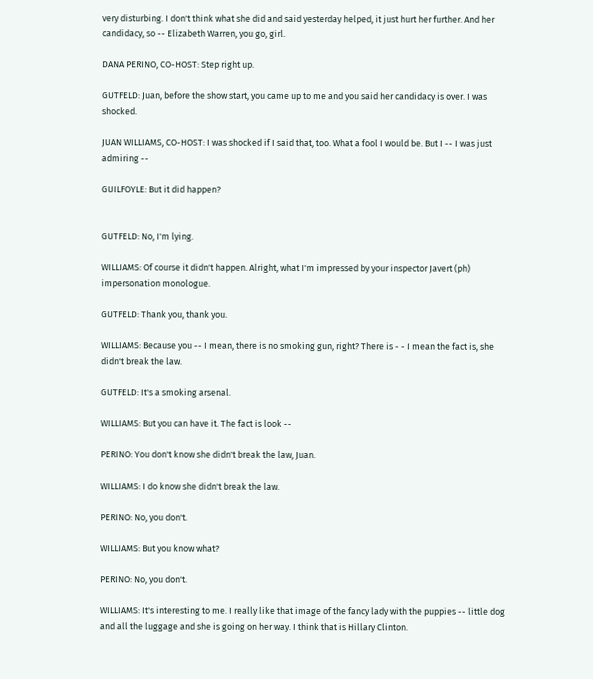very disturbing. I don't think what she did and said yesterday helped, it just hurt her further. And her candidacy, so -- Elizabeth Warren, you go, girl.

DANA PERINO, CO-HOST: Step right up.

GUTFELD: Juan, before the show start, you came up to me and you said her candidacy is over. I was shocked.

JUAN WILLIAMS, CO-HOST: I was shocked if I said that, too. What a fool I would be. But I -- I was just admiring --

GUILFOYLE: But it did happen?


GUTFELD: No, I'm lying.

WILLIAMS: Of course it didn't happen. Alright, what I'm impressed by your inspector Javert (ph) impersonation monologue.

GUTFELD: Thank you, thank you.

WILLIAMS: Because you -- I mean, there is no smoking gun, right? There is - - I mean the fact is, she didn't break the law.

GUTFELD: It's a smoking arsenal.

WILLIAMS: But you can have it. The fact is look --

PERINO: You don't know she didn't break the law, Juan.

WILLIAMS: I do know she didn't break the law.

PERINO: No, you don't.

WILLIAMS: But you know what?

PERINO: No, you don't.

WILLIAMS: It's interesting to me. I really like that image of the fancy lady with the puppies -- little dog and all the luggage and she is going on her way. I think that is Hillary Clinton.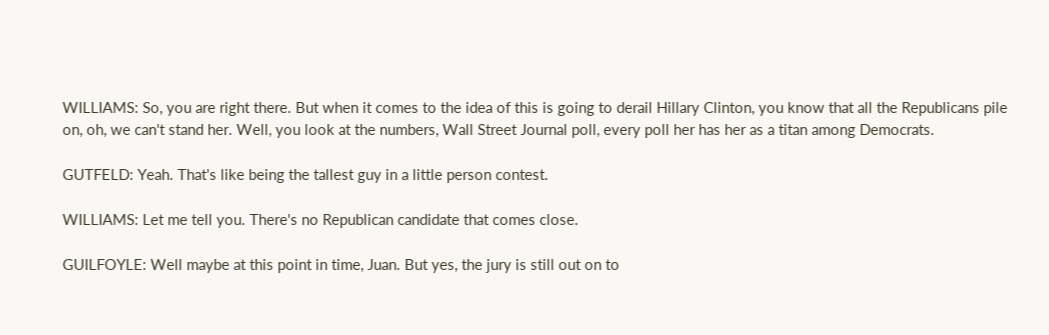WILLIAMS: So, you are right there. But when it comes to the idea of this is going to derail Hillary Clinton, you know that all the Republicans pile on, oh, we can't stand her. Well, you look at the numbers, Wall Street Journal poll, every poll her has her as a titan among Democrats.

GUTFELD: Yeah. That's like being the tallest guy in a little person contest.

WILLIAMS: Let me tell you. There's no Republican candidate that comes close.

GUILFOYLE: Well maybe at this point in time, Juan. But yes, the jury is still out on to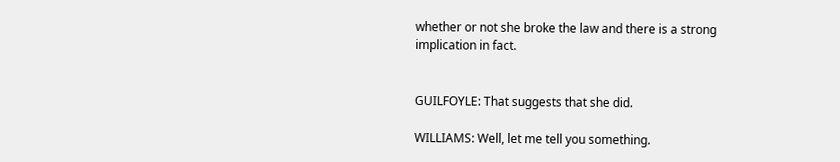whether or not she broke the law and there is a strong implication in fact.


GUILFOYLE: That suggests that she did.

WILLIAMS: Well, let me tell you something.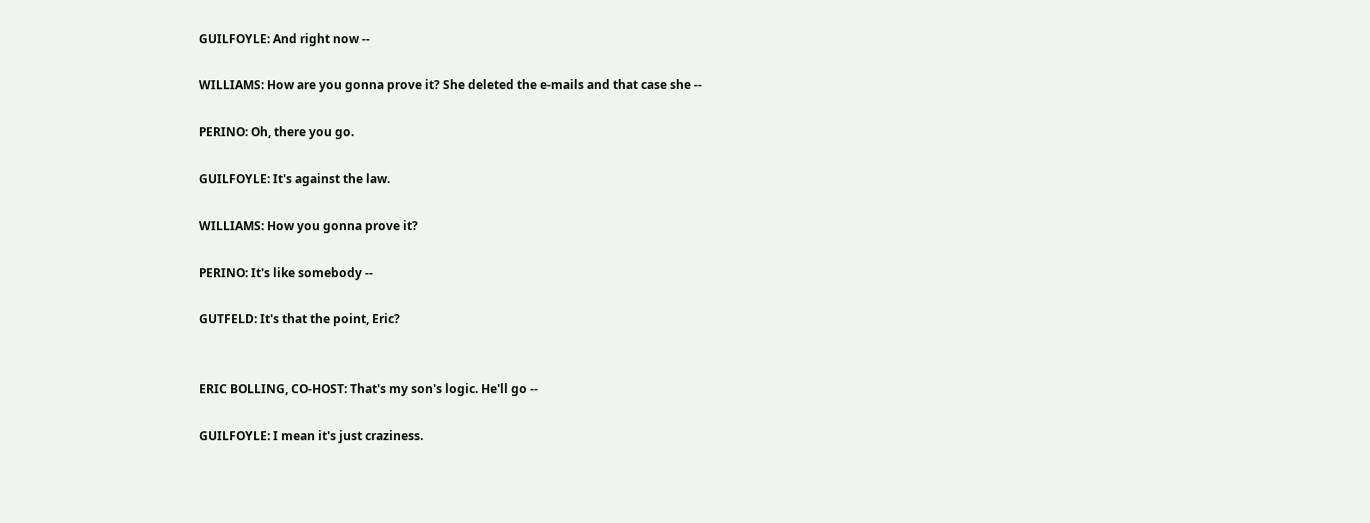GUILFOYLE: And right now --

WILLIAMS: How are you gonna prove it? She deleted the e-mails and that case she --

PERINO: Oh, there you go.

GUILFOYLE: It's against the law.

WILLIAMS: How you gonna prove it?

PERINO: It's like somebody --

GUTFELD: It's that the point, Eric?


ERIC BOLLING, CO-HOST: That's my son's logic. He'll go --

GUILFOYLE: I mean it's just craziness.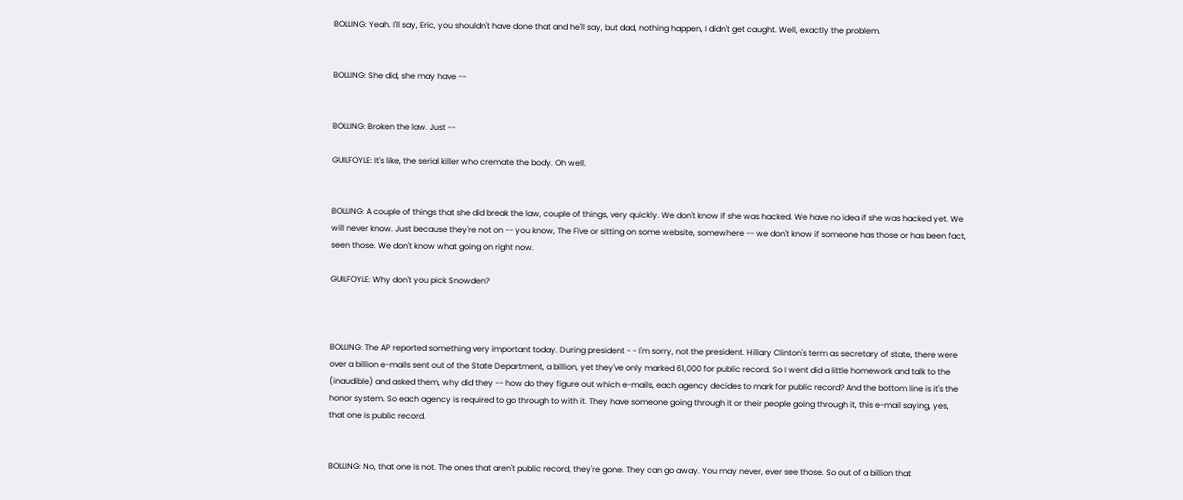BOLLING: Yeah. I'll say, Eric, you shouldn't have done that and he'll say, but dad, nothing happen, I didn't get caught. Well, exactly the problem.


BOLLING: She did, she may have --


BOLLING: Broken the law. Just --

GUILFOYLE: It's like, the serial killer who cremate the body. Oh well.


BOLLING: A couple of things that she did break the law, couple of things, very quickly. We don't know if she was hacked. We have no idea if she was hacked yet. We will never know. Just because they're not on -- you know, The Five or sitting on some website, somewhere -- we don't know if someone has those or has been fact, seen those. We don't know what going on right now.

GUILFOYLE: Why don't you pick Snowden?



BOLLING: The AP reported something very important today. During president - - I'm sorry, not the president. Hillary Clinton's term as secretary of state, there were over a billion e-mails sent out of the State Department, a billion, yet they've only marked 61,000 for public record. So I went did a little homework and talk to the (inaudible) and asked them, why did they -- how do they figure out which e-mails, each agency decides to mark for public record? And the bottom line is it's the honor system. So each agency is required to go through to with it. They have someone going through it or their people going through it, this e-mail saying, yes, that one is public record.


BOLLING: No, that one is not. The ones that aren't public record, they're gone. They can go away. You may never, ever see those. So out of a billion that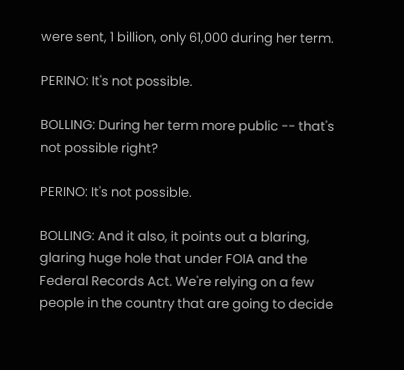were sent, 1 billion, only 61,000 during her term.

PERINO: It's not possible.

BOLLING: During her term more public -- that's not possible right?

PERINO: It's not possible.

BOLLING: And it also, it points out a blaring, glaring huge hole that under FOIA and the Federal Records Act. We're relying on a few people in the country that are going to decide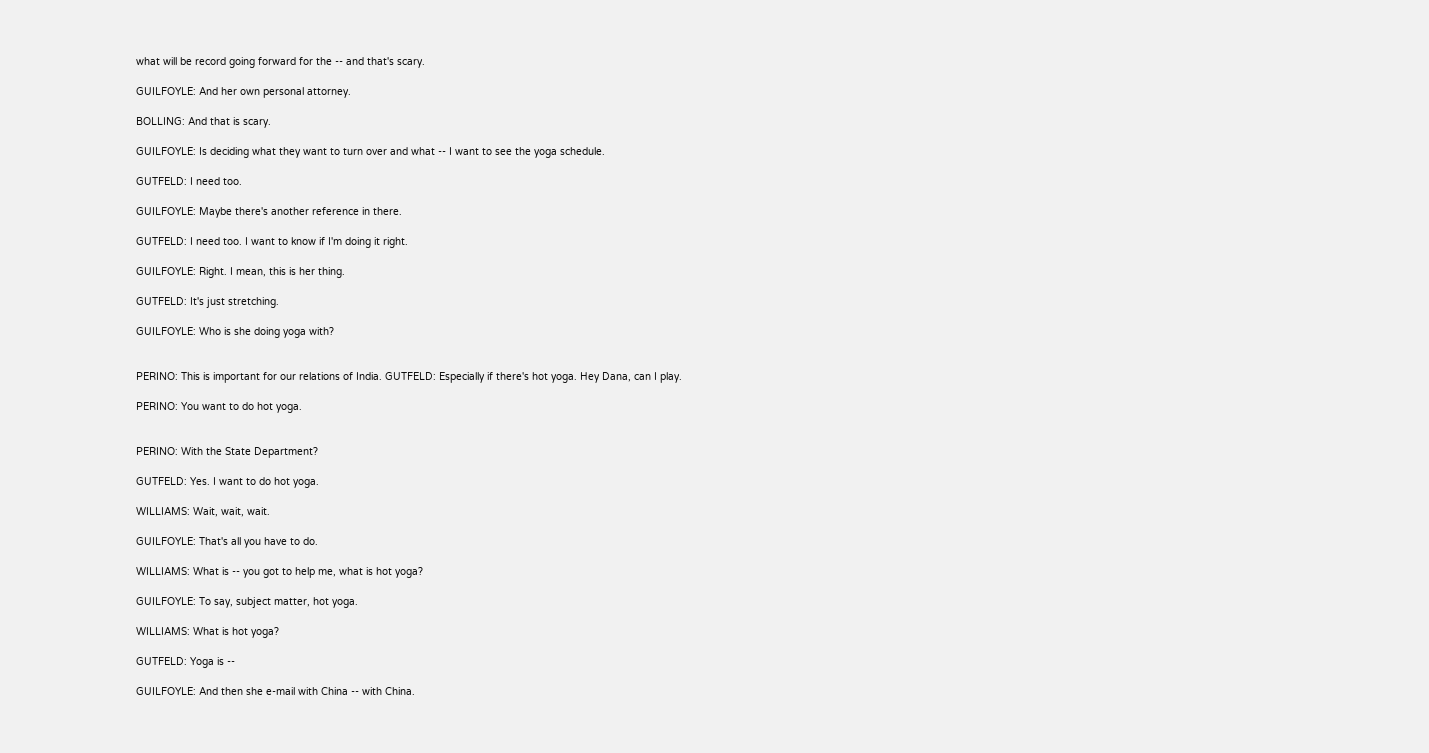what will be record going forward for the -- and that's scary.

GUILFOYLE: And her own personal attorney.

BOLLING: And that is scary.

GUILFOYLE: Is deciding what they want to turn over and what -- I want to see the yoga schedule.

GUTFELD: I need too.

GUILFOYLE: Maybe there's another reference in there.

GUTFELD: I need too. I want to know if I'm doing it right.

GUILFOYLE: Right. I mean, this is her thing.

GUTFELD: It's just stretching.

GUILFOYLE: Who is she doing yoga with?


PERINO: This is important for our relations of India. GUTFELD: Especially if there's hot yoga. Hey Dana, can I play.

PERINO: You want to do hot yoga.


PERINO: With the State Department?

GUTFELD: Yes. I want to do hot yoga.

WILLIAMS: Wait, wait, wait.

GUILFOYLE: That's all you have to do.

WILLIAMS: What is -- you got to help me, what is hot yoga?

GUILFOYLE: To say, subject matter, hot yoga.

WILLIAMS: What is hot yoga?

GUTFELD: Yoga is --

GUILFOYLE: And then she e-mail with China -- with China.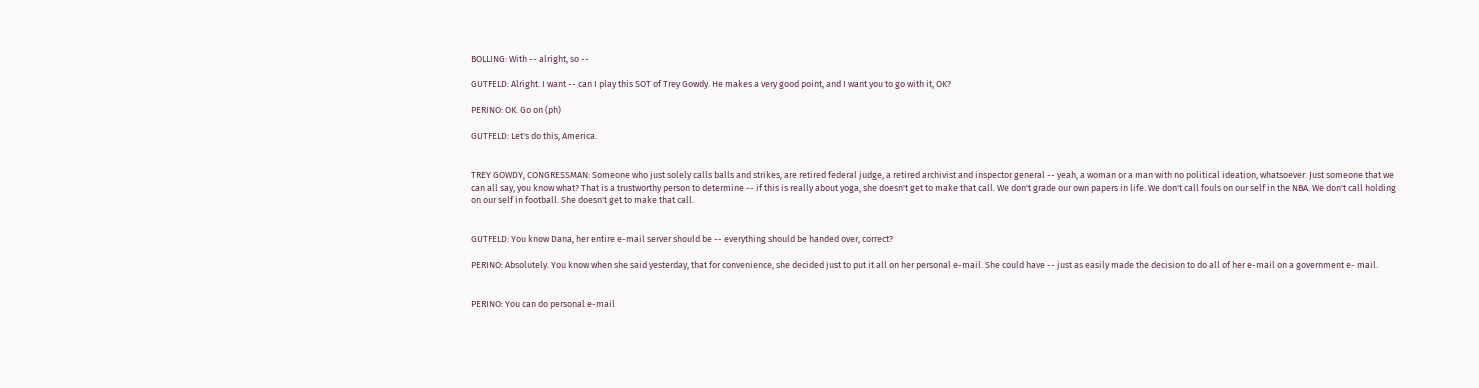BOLLING: With -- alright, so --

GUTFELD: Alright. I want -- can I play this SOT of Trey Gowdy. He makes a very good point, and I want you to go with it, OK?

PERINO: OK. Go on (ph)

GUTFELD: Let's do this, America.


TREY GOWDY, CONGRESSMAN: Someone who just solely calls balls and strikes, are retired federal judge, a retired archivist and inspector general -- yeah, a woman or a man with no political ideation, whatsoever. Just someone that we can all say, you know what? That is a trustworthy person to determine -- if this is really about yoga, she doesn't get to make that call. We don't grade our own papers in life. We don't call fouls on our self in the NBA. We don't call holding on our self in football. She doesn't get to make that call.


GUTFELD: You know Dana, her entire e-mail server should be -- everything should be handed over, correct?

PERINO: Absolutely. You know when she said yesterday, that for convenience, she decided just to put it all on her personal e-mail. She could have -- just as easily made the decision to do all of her e-mail on a government e- mail.


PERINO: You can do personal e-mail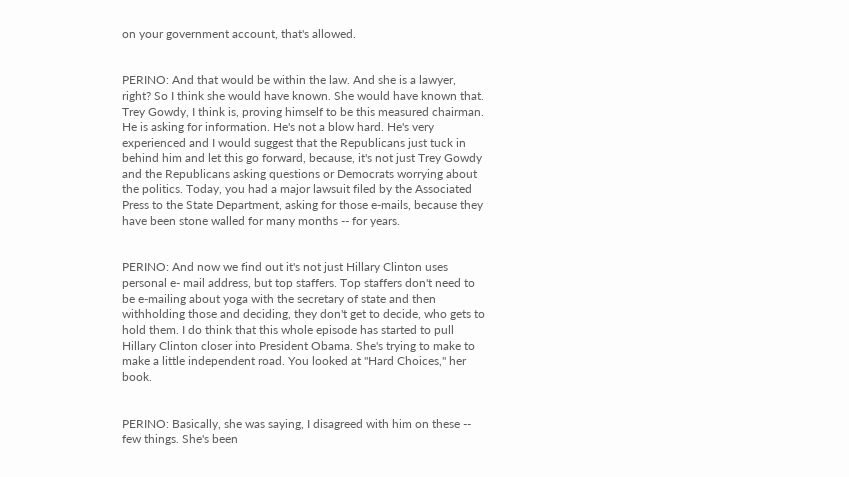on your government account, that's allowed.


PERINO: And that would be within the law. And she is a lawyer, right? So I think she would have known. She would have known that. Trey Gowdy, I think is, proving himself to be this measured chairman. He is asking for information. He's not a blow hard. He's very experienced and I would suggest that the Republicans just tuck in behind him and let this go forward, because, it's not just Trey Gowdy and the Republicans asking questions or Democrats worrying about the politics. Today, you had a major lawsuit filed by the Associated Press to the State Department, asking for those e-mails, because they have been stone walled for many months -- for years.


PERINO: And now we find out it's not just Hillary Clinton uses personal e- mail address, but top staffers. Top staffers don't need to be e-mailing about yoga with the secretary of state and then withholding those and deciding, they don't get to decide, who gets to hold them. I do think that this whole episode has started to pull Hillary Clinton closer into President Obama. She's trying to make to make a little independent road. You looked at "Hard Choices," her book.


PERINO: Basically, she was saying, I disagreed with him on these -- few things. She's been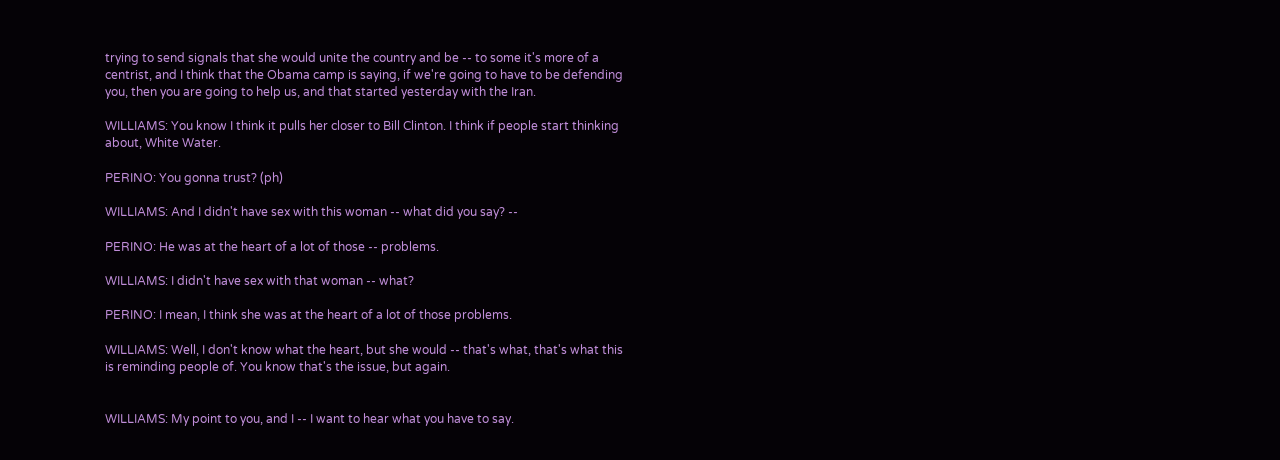trying to send signals that she would unite the country and be -- to some it's more of a centrist, and I think that the Obama camp is saying, if we're going to have to be defending you, then you are going to help us, and that started yesterday with the Iran.

WILLIAMS: You know I think it pulls her closer to Bill Clinton. I think if people start thinking about, White Water.

PERINO: You gonna trust? (ph)

WILLIAMS: And I didn't have sex with this woman -- what did you say? --

PERINO: He was at the heart of a lot of those -- problems.

WILLIAMS: I didn't have sex with that woman -- what?

PERINO: I mean, I think she was at the heart of a lot of those problems.

WILLIAMS: Well, I don't know what the heart, but she would -- that's what, that's what this is reminding people of. You know that's the issue, but again.


WILLIAMS: My point to you, and I -- I want to hear what you have to say.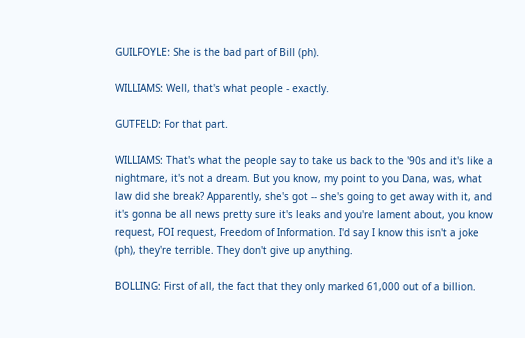GUILFOYLE: She is the bad part of Bill (ph).

WILLIAMS: Well, that's what people - exactly.

GUTFELD: For that part.

WILLIAMS: That's what the people say to take us back to the '90s and it's like a nightmare, it's not a dream. But you know, my point to you Dana, was, what law did she break? Apparently, she's got -- she's going to get away with it, and it's gonna be all news pretty sure it's leaks and you're lament about, you know request, FOI request, Freedom of Information. I'd say I know this isn't a joke (ph), they're terrible. They don't give up anything.

BOLLING: First of all, the fact that they only marked 61,000 out of a billion.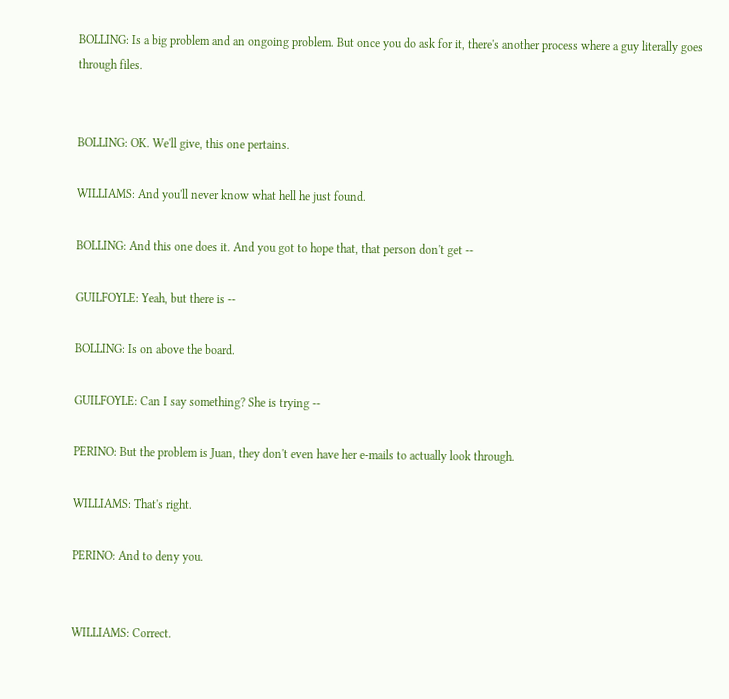BOLLING: Is a big problem and an ongoing problem. But once you do ask for it, there's another process where a guy literally goes through files.


BOLLING: OK. We'll give, this one pertains.

WILLIAMS: And you'll never know what hell he just found.

BOLLING: And this one does it. And you got to hope that, that person don't get --

GUILFOYLE: Yeah, but there is --

BOLLING: Is on above the board.

GUILFOYLE: Can I say something? She is trying --

PERINO: But the problem is Juan, they don't even have her e-mails to actually look through.

WILLIAMS: That's right.

PERINO: And to deny you.


WILLIAMS: Correct.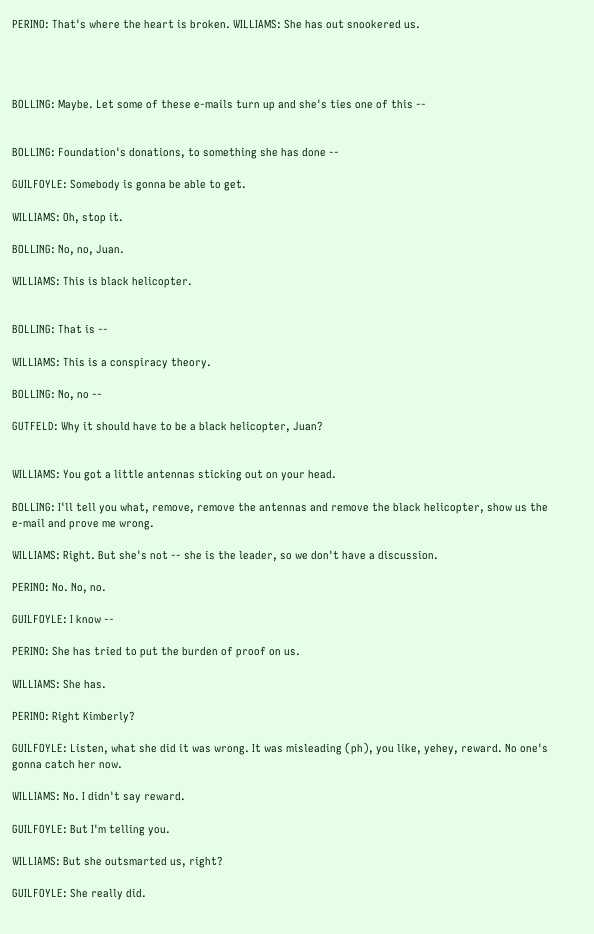PERINO: That's where the heart is broken. WILLIAMS: She has out snookered us.




BOLLING: Maybe. Let some of these e-mails turn up and she's ties one of this --


BOLLING: Foundation's donations, to something she has done --

GUILFOYLE: Somebody is gonna be able to get.

WILLIAMS: Oh, stop it.

BOLLING: No, no, Juan.

WILLIAMS: This is black helicopter.


BOLLING: That is --

WILLIAMS: This is a conspiracy theory.

BOLLING: No, no --

GUTFELD: Why it should have to be a black helicopter, Juan?


WILLIAMS: You got a little antennas sticking out on your head.

BOLLING: I'll tell you what, remove, remove the antennas and remove the black helicopter, show us the e-mail and prove me wrong.

WILLIAMS: Right. But she's not -- she is the leader, so we don't have a discussion.

PERINO: No. No, no.

GUILFOYLE: I know --

PERINO: She has tried to put the burden of proof on us.

WILLIAMS: She has.

PERINO: Right Kimberly?

GUILFOYLE: Listen, what she did it was wrong. It was misleading (ph), you like, yehey, reward. No one's gonna catch her now.

WILLIAMS: No. I didn't say reward.

GUILFOYLE: But I'm telling you.

WILLIAMS: But she outsmarted us, right?

GUILFOYLE: She really did.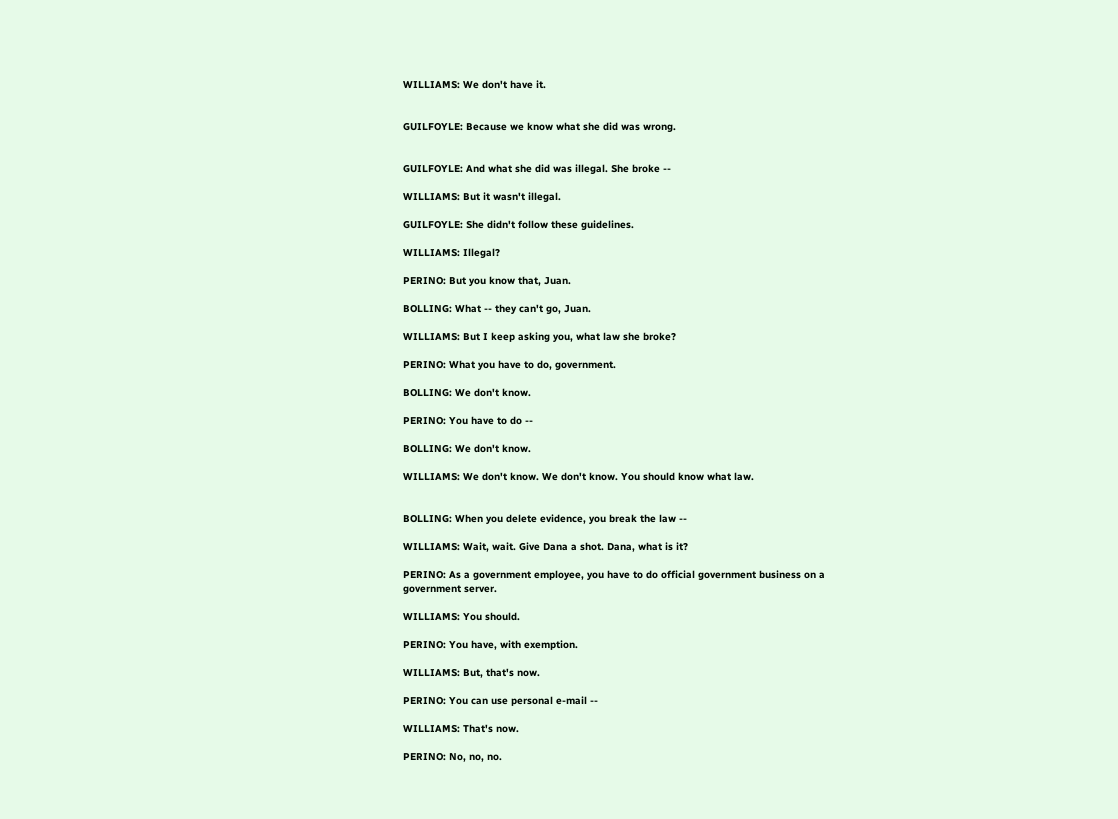WILLIAMS: We don't have it.


GUILFOYLE: Because we know what she did was wrong.


GUILFOYLE: And what she did was illegal. She broke --

WILLIAMS: But it wasn't illegal.

GUILFOYLE: She didn't follow these guidelines.

WILLIAMS: Illegal?

PERINO: But you know that, Juan.

BOLLING: What -- they can't go, Juan.

WILLIAMS: But I keep asking you, what law she broke?

PERINO: What you have to do, government.

BOLLING: We don't know.

PERINO: You have to do --

BOLLING: We don't know.

WILLIAMS: We don't know. We don't know. You should know what law.


BOLLING: When you delete evidence, you break the law --

WILLIAMS: Wait, wait. Give Dana a shot. Dana, what is it?

PERINO: As a government employee, you have to do official government business on a government server.

WILLIAMS: You should.

PERINO: You have, with exemption.

WILLIAMS: But, that's now.

PERINO: You can use personal e-mail --

WILLIAMS: That's now.

PERINO: No, no, no.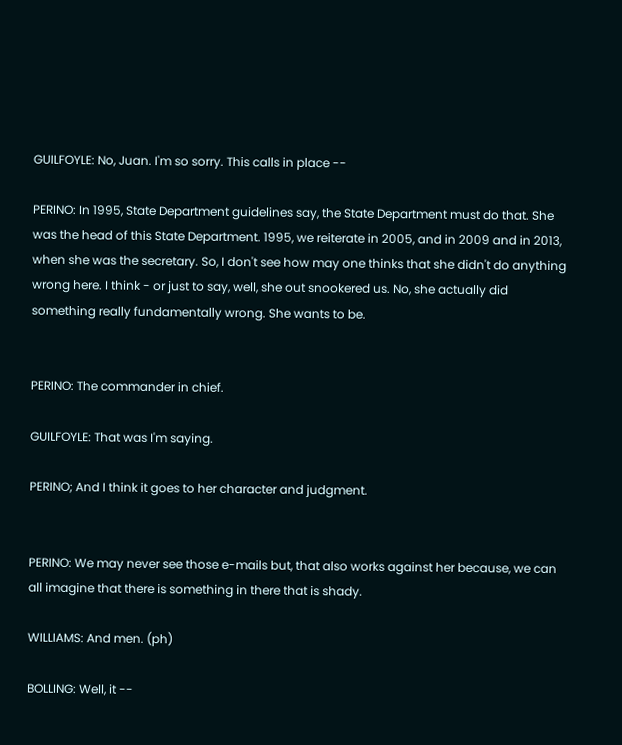GUILFOYLE: No, Juan. I'm so sorry. This calls in place --

PERINO: In 1995, State Department guidelines say, the State Department must do that. She was the head of this State Department. 1995, we reiterate in 2005, and in 2009 and in 2013, when she was the secretary. So, I don't see how may one thinks that she didn't do anything wrong here. I think - or just to say, well, she out snookered us. No, she actually did something really fundamentally wrong. She wants to be.


PERINO: The commander in chief.

GUILFOYLE: That was I'm saying.

PERINO; And I think it goes to her character and judgment.


PERINO: We may never see those e-mails but, that also works against her because, we can all imagine that there is something in there that is shady.

WILLIAMS: And men. (ph)

BOLLING: Well, it --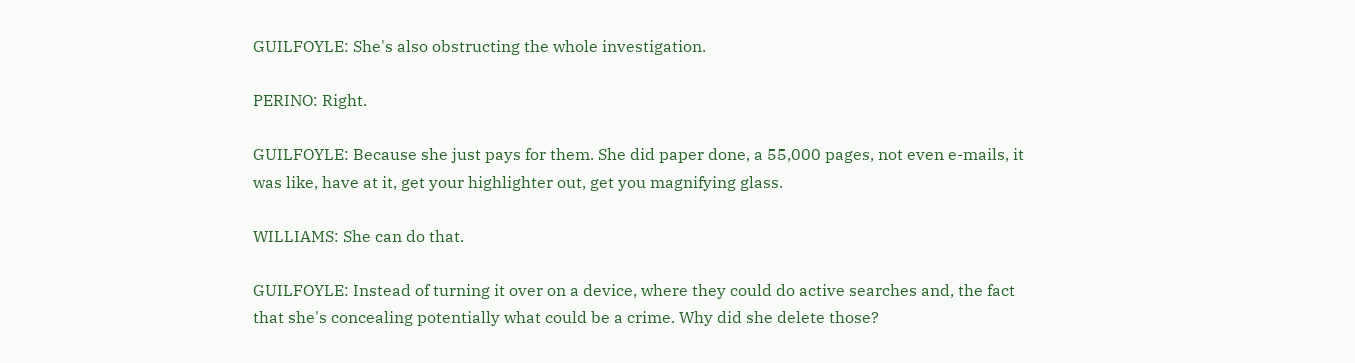GUILFOYLE: She's also obstructing the whole investigation.

PERINO: Right.

GUILFOYLE: Because she just pays for them. She did paper done, a 55,000 pages, not even e-mails, it was like, have at it, get your highlighter out, get you magnifying glass.

WILLIAMS: She can do that.

GUILFOYLE: Instead of turning it over on a device, where they could do active searches and, the fact that she's concealing potentially what could be a crime. Why did she delete those?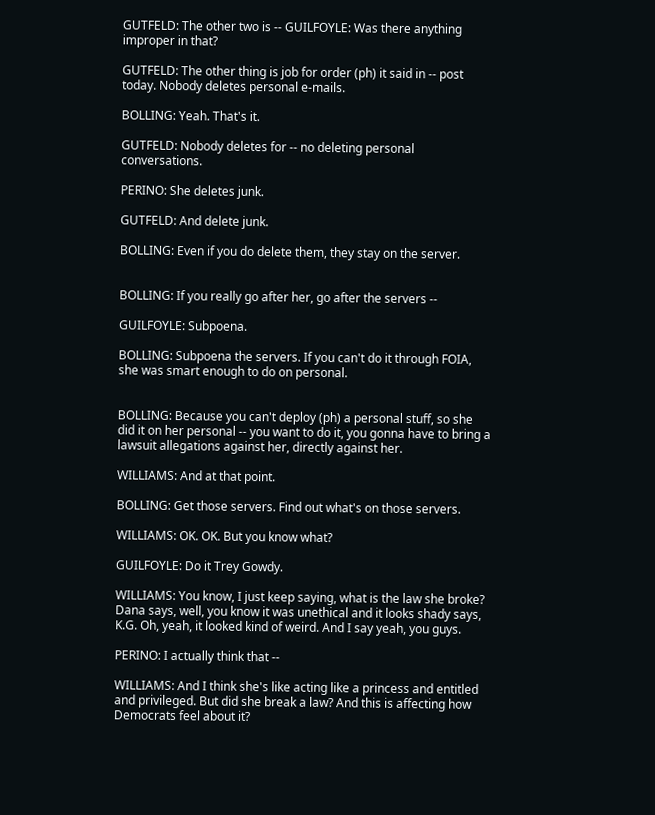GUTFELD: The other two is -- GUILFOYLE: Was there anything improper in that?

GUTFELD: The other thing is job for order (ph) it said in -- post today. Nobody deletes personal e-mails.

BOLLING: Yeah. That's it.

GUTFELD: Nobody deletes for -- no deleting personal conversations.

PERINO: She deletes junk.

GUTFELD: And delete junk.

BOLLING: Even if you do delete them, they stay on the server.


BOLLING: If you really go after her, go after the servers --

GUILFOYLE: Subpoena.

BOLLING: Subpoena the servers. If you can't do it through FOIA, she was smart enough to do on personal.


BOLLING: Because you can't deploy (ph) a personal stuff, so she did it on her personal -- you want to do it, you gonna have to bring a lawsuit allegations against her, directly against her.

WILLIAMS: And at that point.

BOLLING: Get those servers. Find out what's on those servers.

WILLIAMS: OK. OK. But you know what?

GUILFOYLE: Do it Trey Gowdy.

WILLIAMS: You know, I just keep saying, what is the law she broke? Dana says, well, you know it was unethical and it looks shady says, K.G. Oh, yeah, it looked kind of weird. And I say yeah, you guys.

PERINO: I actually think that --

WILLIAMS: And I think she's like acting like a princess and entitled and privileged. But did she break a law? And this is affecting how Democrats feel about it?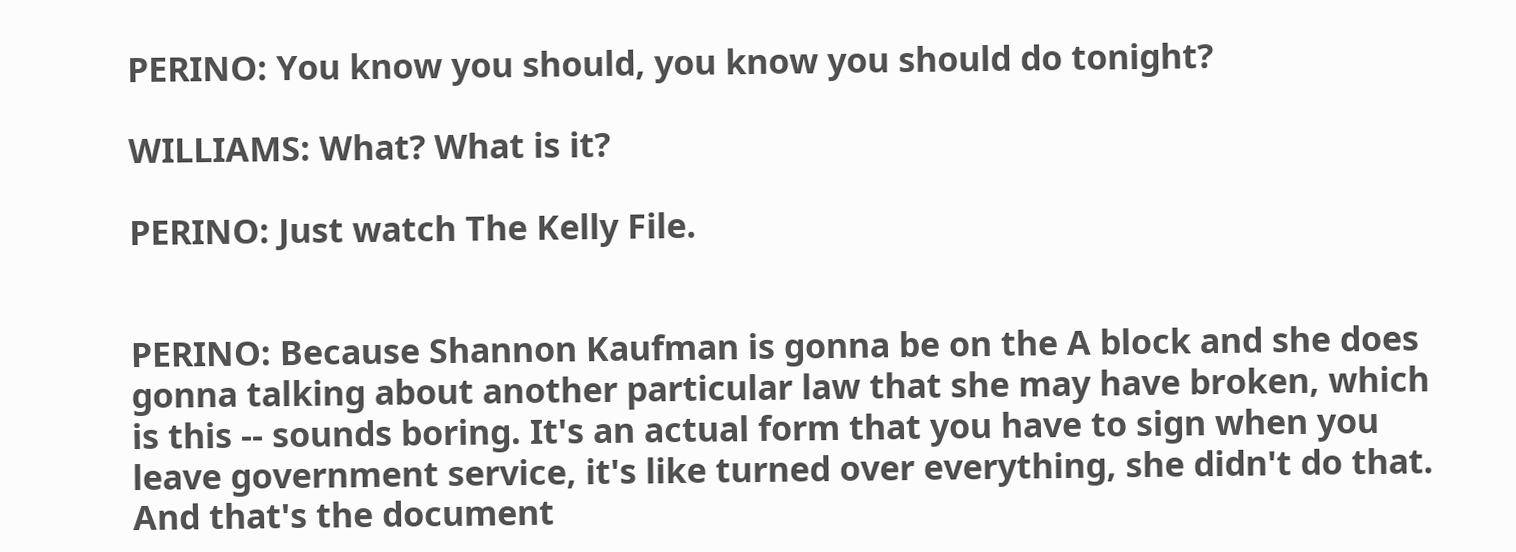PERINO: You know you should, you know you should do tonight?

WILLIAMS: What? What is it?

PERINO: Just watch The Kelly File.


PERINO: Because Shannon Kaufman is gonna be on the A block and she does gonna talking about another particular law that she may have broken, which is this -- sounds boring. It's an actual form that you have to sign when you leave government service, it's like turned over everything, she didn't do that. And that's the document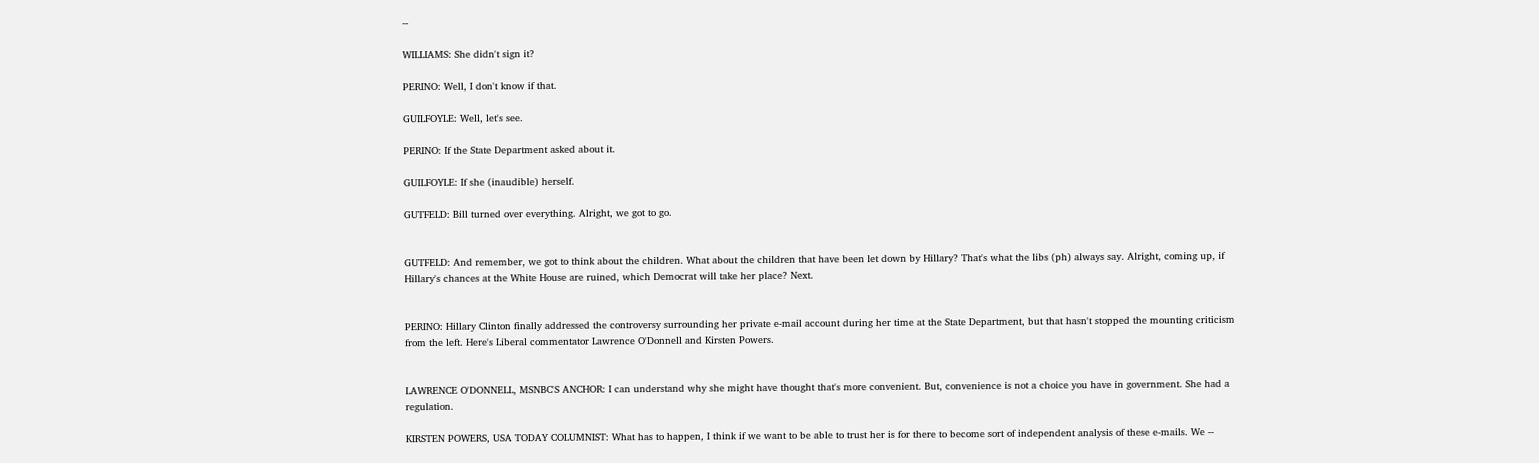--

WILLIAMS: She didn't sign it?

PERINO: Well, I don't know if that.

GUILFOYLE: Well, let's see.

PERINO: If the State Department asked about it.

GUILFOYLE: If she (inaudible) herself.

GUTFELD: Bill turned over everything. Alright, we got to go.


GUTFELD: And remember, we got to think about the children. What about the children that have been let down by Hillary? That's what the libs (ph) always say. Alright, coming up, if Hillary's chances at the White House are ruined, which Democrat will take her place? Next.


PERINO: Hillary Clinton finally addressed the controversy surrounding her private e-mail account during her time at the State Department, but that hasn't stopped the mounting criticism from the left. Here's Liberal commentator Lawrence O'Donnell and Kirsten Powers.


LAWRENCE O'DONNELL, MSNBC'S ANCHOR: I can understand why she might have thought that's more convenient. But, convenience is not a choice you have in government. She had a regulation.

KIRSTEN POWERS, USA TODAY COLUMNIST: What has to happen, I think if we want to be able to trust her is for there to become sort of independent analysis of these e-mails. We --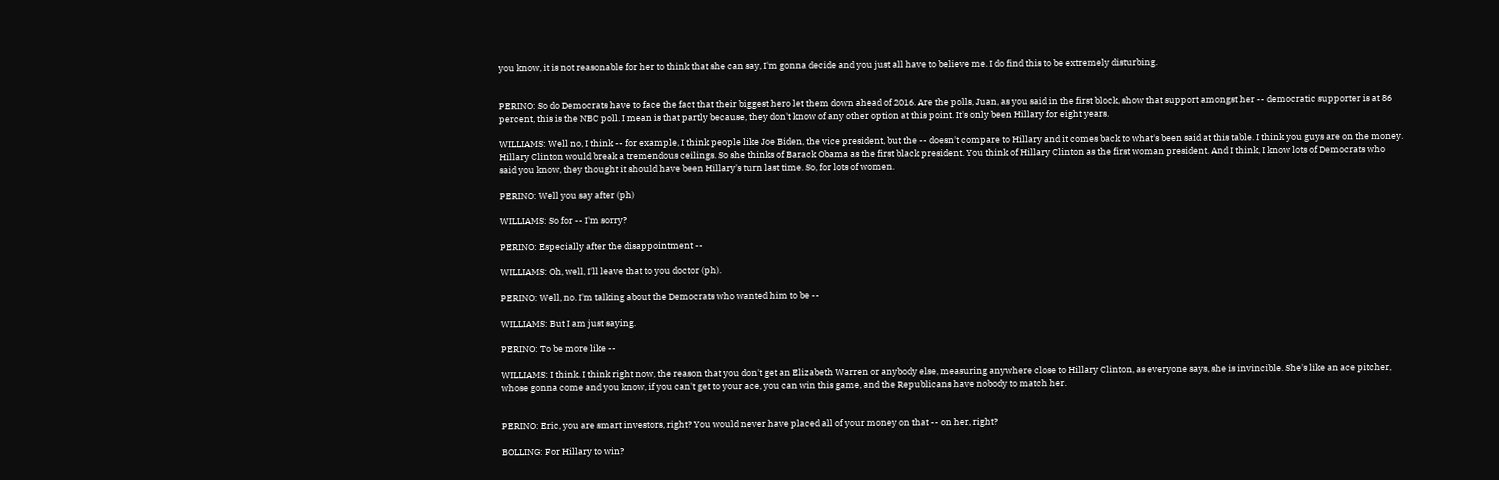you know, it is not reasonable for her to think that she can say, I'm gonna decide and you just all have to believe me. I do find this to be extremely disturbing.


PERINO: So do Democrats have to face the fact that their biggest hero let them down ahead of 2016. Are the polls, Juan, as you said in the first block, show that support amongst her -- democratic supporter is at 86 percent, this is the NBC poll. I mean is that partly because, they don't know of any other option at this point. It's only been Hillary for eight years.

WILLIAMS: Well no, I think -- for example, I think people like Joe Biden, the vice president, but the -- doesn't compare to Hillary and it comes back to what's been said at this table. I think you guys are on the money. Hillary Clinton would break a tremendous ceilings. So she thinks of Barack Obama as the first black president. You think of Hillary Clinton as the first woman president. And I think, I know lots of Democrats who said you know, they thought it should have been Hillary's turn last time. So, for lots of women.

PERINO: Well you say after (ph)

WILLIAMS: So for -- I'm sorry?

PERINO: Especially after the disappointment --

WILLIAMS: Oh, well, I'll leave that to you doctor (ph).

PERINO: Well, no. I'm talking about the Democrats who wanted him to be --

WILLIAMS: But I am just saying.

PERINO: To be more like --

WILLIAMS: I think. I think right now, the reason that you don't get an Elizabeth Warren or anybody else, measuring anywhere close to Hillary Clinton, as everyone says, she is invincible. She's like an ace pitcher, whose gonna come and you know, if you can't get to your ace, you can win this game, and the Republicans have nobody to match her.


PERINO: Eric, you are smart investors, right? You would never have placed all of your money on that -- on her, right?

BOLLING: For Hillary to win?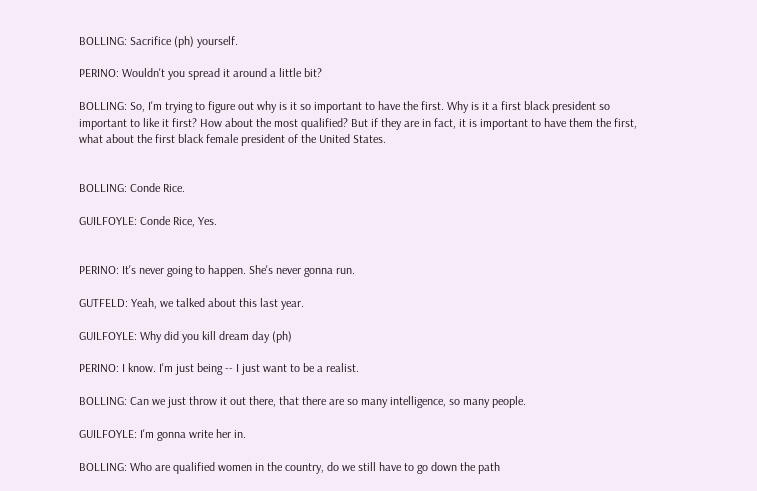BOLLING: Sacrifice (ph) yourself.

PERINO: Wouldn't you spread it around a little bit?

BOLLING: So, I'm trying to figure out why is it so important to have the first. Why is it a first black president so important to like it first? How about the most qualified? But if they are in fact, it is important to have them the first, what about the first black female president of the United States.


BOLLING: Conde Rice.

GUILFOYLE: Conde Rice, Yes.


PERINO: It's never going to happen. She's never gonna run.

GUTFELD: Yeah, we talked about this last year.

GUILFOYLE: Why did you kill dream day (ph)

PERINO: I know. I'm just being -- I just want to be a realist.

BOLLING: Can we just throw it out there, that there are so many intelligence, so many people.

GUILFOYLE: I'm gonna write her in.

BOLLING: Who are qualified women in the country, do we still have to go down the path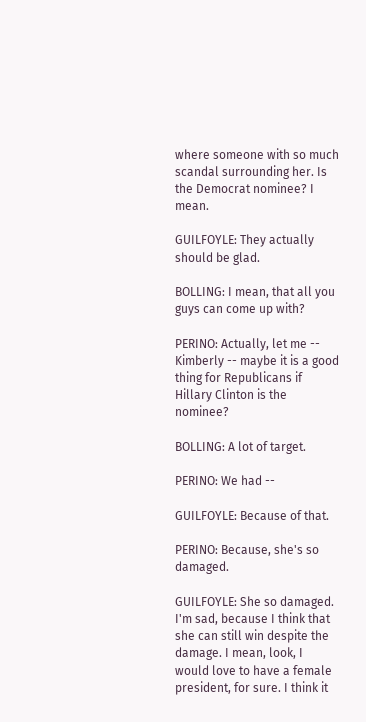where someone with so much scandal surrounding her. Is the Democrat nominee? I mean.

GUILFOYLE: They actually should be glad.

BOLLING: I mean, that all you guys can come up with?

PERINO: Actually, let me -- Kimberly -- maybe it is a good thing for Republicans if Hillary Clinton is the nominee?

BOLLING: A lot of target.

PERINO: We had --

GUILFOYLE: Because of that.

PERINO: Because, she's so damaged.

GUILFOYLE: She so damaged. I'm sad, because I think that she can still win despite the damage. I mean, look, I would love to have a female president, for sure. I think it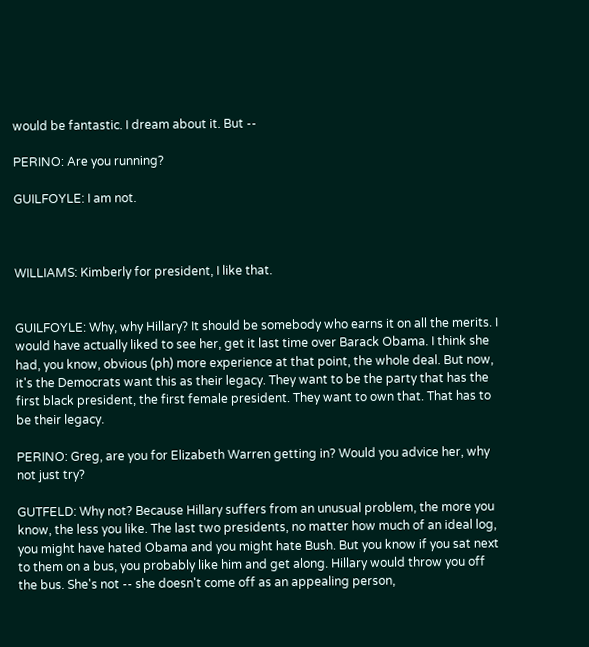would be fantastic. I dream about it. But --

PERINO: Are you running?

GUILFOYLE: I am not.



WILLIAMS: Kimberly for president, I like that.


GUILFOYLE: Why, why Hillary? It should be somebody who earns it on all the merits. I would have actually liked to see her, get it last time over Barack Obama. I think she had, you know, obvious (ph) more experience at that point, the whole deal. But now, it's the Democrats want this as their legacy. They want to be the party that has the first black president, the first female president. They want to own that. That has to be their legacy.

PERINO: Greg, are you for Elizabeth Warren getting in? Would you advice her, why not just try?

GUTFELD: Why not? Because Hillary suffers from an unusual problem, the more you know, the less you like. The last two presidents, no matter how much of an ideal log, you might have hated Obama and you might hate Bush. But you know if you sat next to them on a bus, you probably like him and get along. Hillary would throw you off the bus. She's not -- she doesn't come off as an appealing person,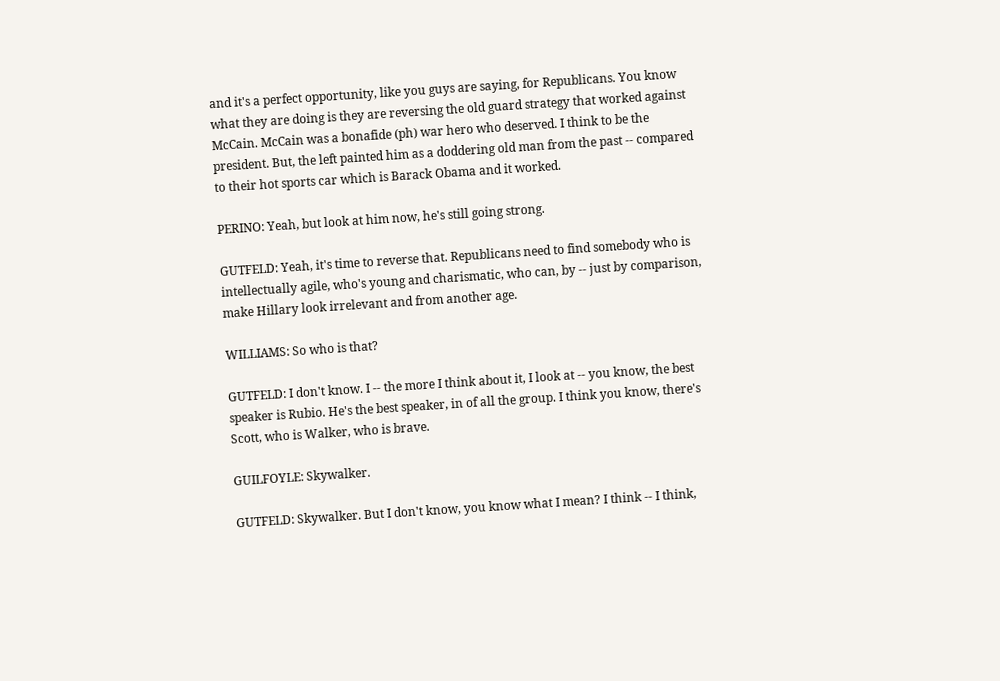and it's a perfect opportunity, like you guys are saying, for Republicans. You know what they are doing is they are reversing the old guard strategy that worked against McCain. McCain was a bonafide (ph) war hero who deserved. I think to be the president. But, the left painted him as a doddering old man from the past -- compared to their hot sports car which is Barack Obama and it worked.

PERINO: Yeah, but look at him now, he's still going strong.

GUTFELD: Yeah, it's time to reverse that. Republicans need to find somebody who is intellectually agile, who's young and charismatic, who can, by -- just by comparison, make Hillary look irrelevant and from another age.

WILLIAMS: So who is that?

GUTFELD: I don't know. I -- the more I think about it, I look at -- you know, the best speaker is Rubio. He's the best speaker, in of all the group. I think you know, there's Scott, who is Walker, who is brave.

GUILFOYLE: Skywalker.

GUTFELD: Skywalker. But I don't know, you know what I mean? I think -- I think,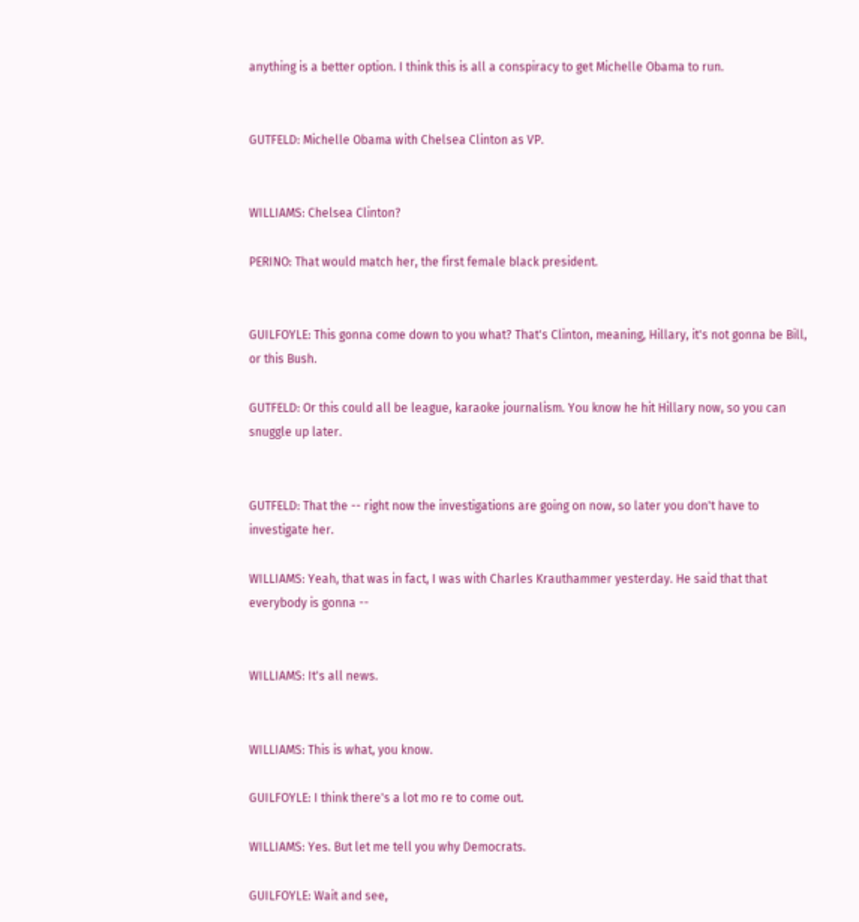anything is a better option. I think this is all a conspiracy to get Michelle Obama to run.


GUTFELD: Michelle Obama with Chelsea Clinton as VP.


WILLIAMS: Chelsea Clinton?

PERINO: That would match her, the first female black president.


GUILFOYLE: This gonna come down to you what? That's Clinton, meaning, Hillary, it's not gonna be Bill, or this Bush.

GUTFELD: Or this could all be league, karaoke journalism. You know he hit Hillary now, so you can snuggle up later.


GUTFELD: That the -- right now the investigations are going on now, so later you don't have to investigate her.

WILLIAMS: Yeah, that was in fact, I was with Charles Krauthammer yesterday. He said that that everybody is gonna --


WILLIAMS: It's all news.


WILLIAMS: This is what, you know.

GUILFOYLE: I think there's a lot mo re to come out.

WILLIAMS: Yes. But let me tell you why Democrats.

GUILFOYLE: Wait and see,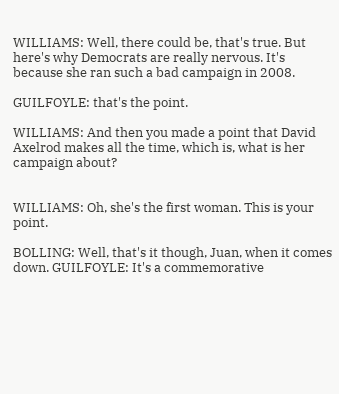WILLIAMS: Well, there could be, that's true. But here's why Democrats are really nervous. It's because she ran such a bad campaign in 2008.

GUILFOYLE: that's the point.

WILLIAMS: And then you made a point that David Axelrod makes all the time, which is, what is her campaign about?


WILLIAMS: Oh, she's the first woman. This is your point.

BOLLING: Well, that's it though, Juan, when it comes down. GUILFOYLE: It's a commemorative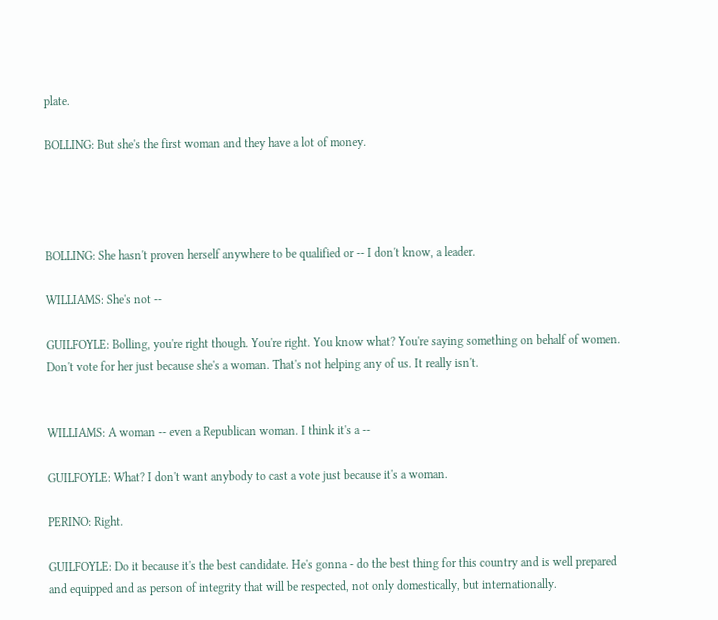plate.

BOLLING: But she's the first woman and they have a lot of money.




BOLLING: She hasn't proven herself anywhere to be qualified or -- I don't know, a leader.

WILLIAMS: She's not --

GUILFOYLE: Bolling, you're right though. You're right. You know what? You're saying something on behalf of women. Don't vote for her just because she's a woman. That's not helping any of us. It really isn't.


WILLIAMS: A woman -- even a Republican woman. I think it's a --

GUILFOYLE: What? I don't want anybody to cast a vote just because it's a woman.

PERINO: Right.

GUILFOYLE: Do it because it's the best candidate. He's gonna - do the best thing for this country and is well prepared and equipped and as person of integrity that will be respected, not only domestically, but internationally.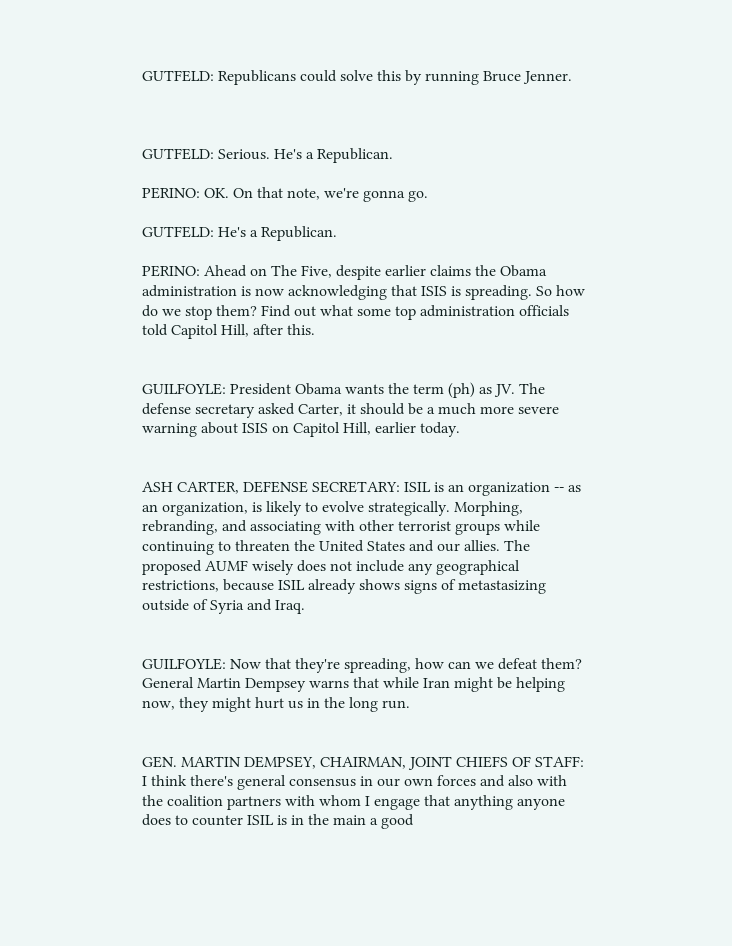GUTFELD: Republicans could solve this by running Bruce Jenner.



GUTFELD: Serious. He's a Republican.

PERINO: OK. On that note, we're gonna go.

GUTFELD: He's a Republican.

PERINO: Ahead on The Five, despite earlier claims the Obama administration is now acknowledging that ISIS is spreading. So how do we stop them? Find out what some top administration officials told Capitol Hill, after this.


GUILFOYLE: President Obama wants the term (ph) as JV. The defense secretary asked Carter, it should be a much more severe warning about ISIS on Capitol Hill, earlier today.


ASH CARTER, DEFENSE SECRETARY: ISIL is an organization -- as an organization, is likely to evolve strategically. Morphing, rebranding, and associating with other terrorist groups while continuing to threaten the United States and our allies. The proposed AUMF wisely does not include any geographical restrictions, because ISIL already shows signs of metastasizing outside of Syria and Iraq.


GUILFOYLE: Now that they're spreading, how can we defeat them? General Martin Dempsey warns that while Iran might be helping now, they might hurt us in the long run.


GEN. MARTIN DEMPSEY, CHAIRMAN, JOINT CHIEFS OF STAFF: I think there's general consensus in our own forces and also with the coalition partners with whom I engage that anything anyone does to counter ISIL is in the main a good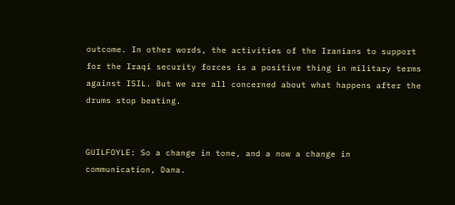outcome. In other words, the activities of the Iranians to support for the Iraqi security forces is a positive thing in military terms against ISIL. But we are all concerned about what happens after the drums stop beating.


GUILFOYLE: So a change in tone, and a now a change in communication, Dana.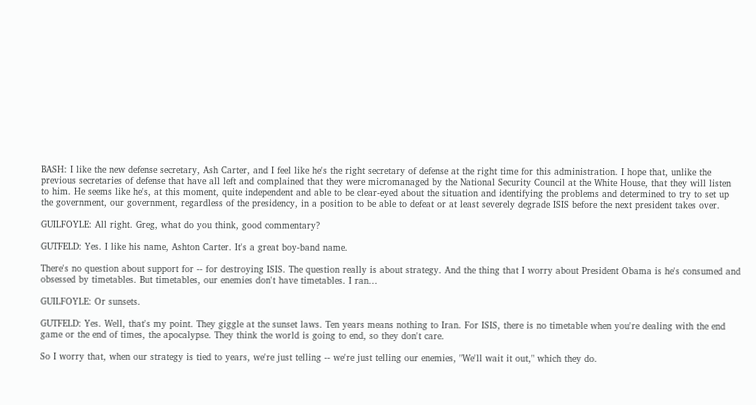BASH: I like the new defense secretary, Ash Carter, and I feel like he's the right secretary of defense at the right time for this administration. I hope that, unlike the previous secretaries of defense that have all left and complained that they were micromanaged by the National Security Council at the White House, that they will listen to him. He seems like he's, at this moment, quite independent and able to be clear-eyed about the situation and identifying the problems and determined to try to set up the government, our government, regardless of the presidency, in a position to be able to defeat or at least severely degrade ISIS before the next president takes over.

GUILFOYLE: All right. Greg, what do you think, good commentary?

GUTFELD: Yes. I like his name, Ashton Carter. It's a great boy-band name.

There's no question about support for -- for destroying ISIS. The question really is about strategy. And the thing that I worry about President Obama is he's consumed and obsessed by timetables. But timetables, our enemies don't have timetables. I ran...

GUILFOYLE: Or sunsets.

GUTFELD: Yes. Well, that's my point. They giggle at the sunset laws. Ten years means nothing to Iran. For ISIS, there is no timetable when you're dealing with the end game or the end of times, the apocalypse. They think the world is going to end, so they don't care.

So I worry that, when our strategy is tied to years, we're just telling -- we're just telling our enemies, "We'll wait it out," which they do.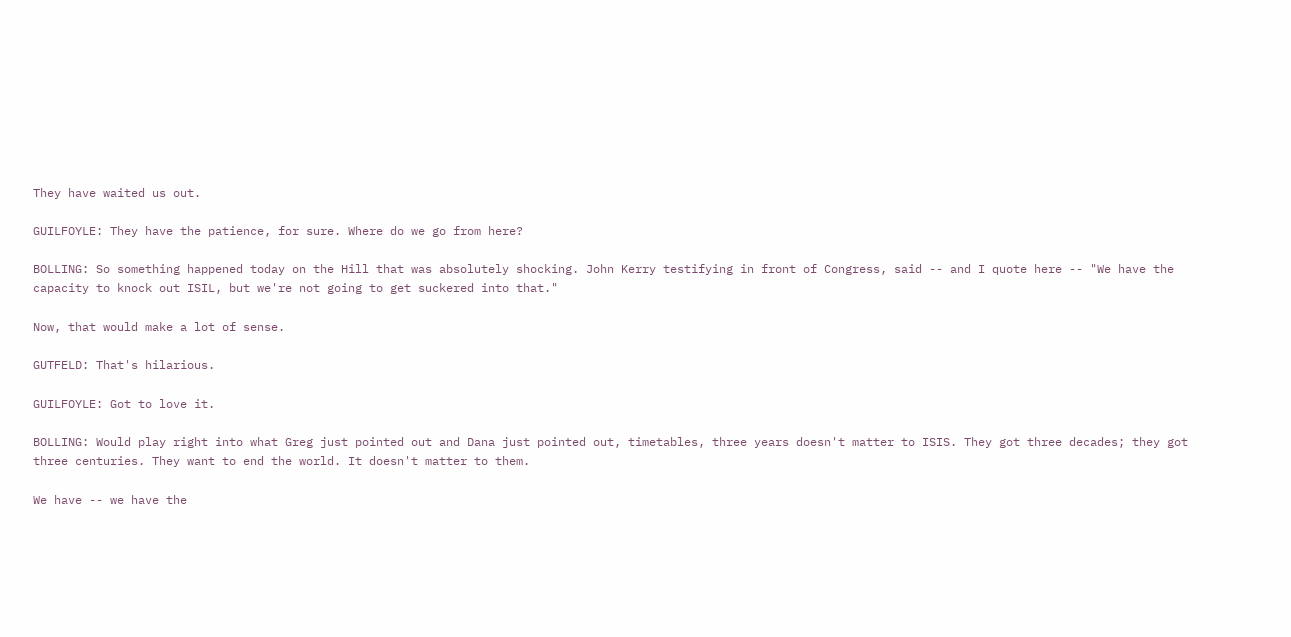They have waited us out.

GUILFOYLE: They have the patience, for sure. Where do we go from here?

BOLLING: So something happened today on the Hill that was absolutely shocking. John Kerry testifying in front of Congress, said -- and I quote here -- "We have the capacity to knock out ISIL, but we're not going to get suckered into that."

Now, that would make a lot of sense.

GUTFELD: That's hilarious.

GUILFOYLE: Got to love it.

BOLLING: Would play right into what Greg just pointed out and Dana just pointed out, timetables, three years doesn't matter to ISIS. They got three decades; they got three centuries. They want to end the world. It doesn't matter to them.

We have -- we have the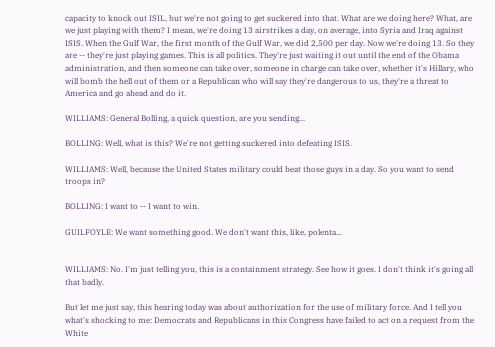capacity to knock out ISIL, but we're not going to get suckered into that. What are we doing here? What, are we just playing with them? I mean, we're doing 13 airstrikes a day, on average, into Syria and Iraq against ISIS. When the Gulf War, the first month of the Gulf War, we did 2,500 per day. Now we're doing 13. So they are -- they're just playing games. This is all politics. They're just waiting it out until the end of the Obama administration, and then someone can take over, someone in charge can take over, whether it's Hillary, who will bomb the hell out of them or a Republican who will say they're dangerous to us, they're a threat to America and go ahead and do it.

WILLIAMS: General Bolling, a quick question, are you sending...

BOLLING: Well, what is this? We're not getting suckered into defeating ISIS.

WILLIAMS: Well, because the United States military could beat those guys in a day. So you want to send troops in?

BOLLING: I want to -- I want to win.

GUILFOYLE: We want something good. We don't want this, like, polenta...


WILLIAMS: No. I'm just telling you, this is a containment strategy. See how it goes. I don't think it's going all that badly.

But let me just say, this hearing today was about authorization for the use of military force. And I tell you what's shocking to me: Democrats and Republicans in this Congress have failed to act on a request from the White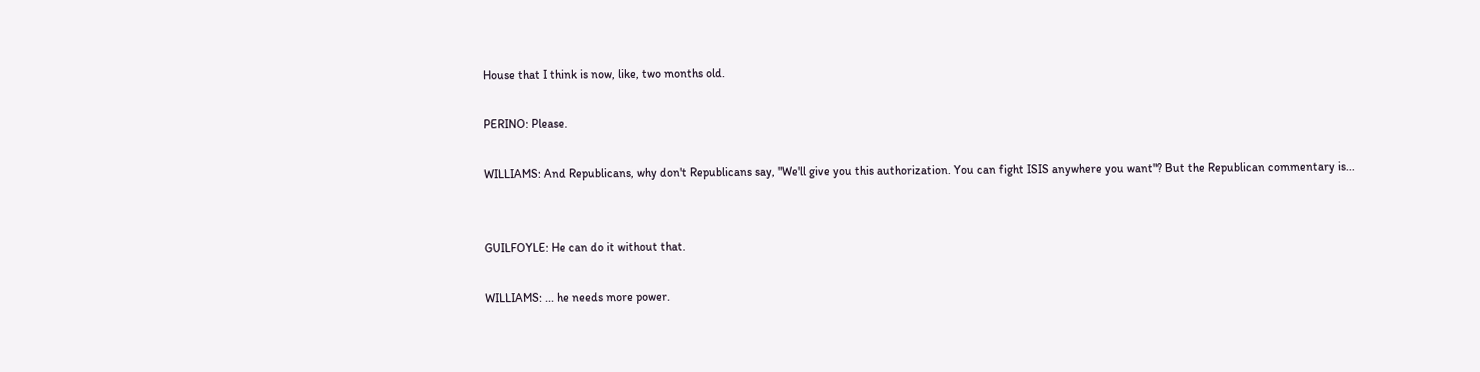House that I think is now, like, two months old.

PERINO: Please.

WILLIAMS: And Republicans, why don't Republicans say, "We'll give you this authorization. You can fight ISIS anywhere you want"? But the Republican commentary is...


GUILFOYLE: He can do it without that.

WILLIAMS: ... he needs more power.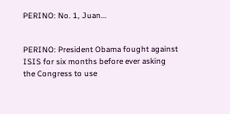PERINO: No. 1, Juan...


PERINO: President Obama fought against ISIS for six months before ever asking the Congress to use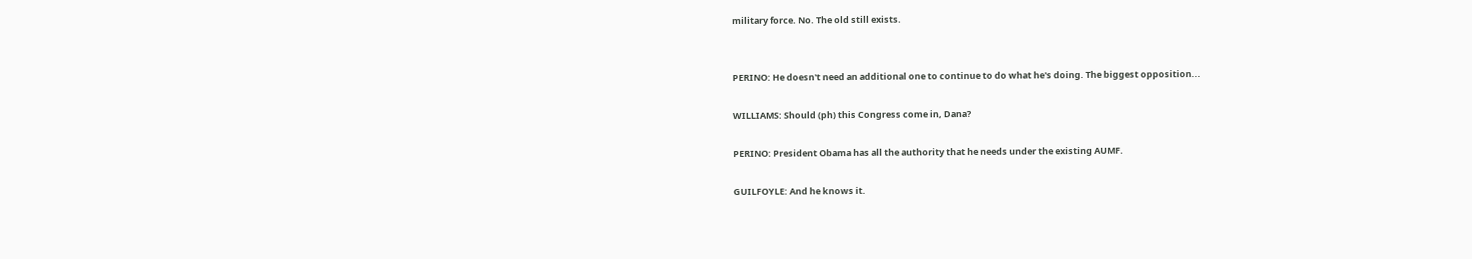military force. No. The old still exists.


PERINO: He doesn't need an additional one to continue to do what he's doing. The biggest opposition...

WILLIAMS: Should (ph) this Congress come in, Dana?

PERINO: President Obama has all the authority that he needs under the existing AUMF.

GUILFOYLE: And he knows it.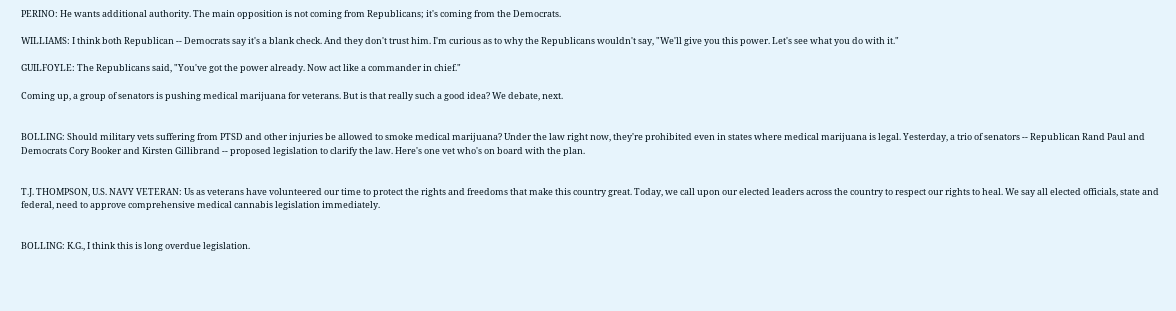PERINO: He wants additional authority. The main opposition is not coming from Republicans; it's coming from the Democrats.

WILLIAMS: I think both Republican -- Democrats say it's a blank check. And they don't trust him. I'm curious as to why the Republicans wouldn't say, "We'll give you this power. Let's see what you do with it."

GUILFOYLE: The Republicans said, "You've got the power already. Now act like a commander in chief."

Coming up, a group of senators is pushing medical marijuana for veterans. But is that really such a good idea? We debate, next.


BOLLING: Should military vets suffering from PTSD and other injuries be allowed to smoke medical marijuana? Under the law right now, they're prohibited even in states where medical marijuana is legal. Yesterday, a trio of senators -- Republican Rand Paul and Democrats Cory Booker and Kirsten Gillibrand -- proposed legislation to clarify the law. Here's one vet who's on board with the plan.


T.J. THOMPSON, U.S. NAVY VETERAN: Us as veterans have volunteered our time to protect the rights and freedoms that make this country great. Today, we call upon our elected leaders across the country to respect our rights to heal. We say all elected officials, state and federal, need to approve comprehensive medical cannabis legislation immediately.


BOLLING: K.G., I think this is long overdue legislation.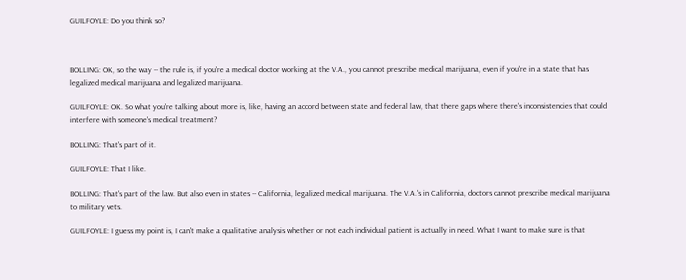GUILFOYLE: Do you think so?



BOLLING: OK, so the way -- the rule is, if you're a medical doctor working at the V.A., you cannot prescribe medical marijuana, even if you're in a state that has legalized medical marijuana and legalized marijuana.

GUILFOYLE: OK. So what you're talking about more is, like, having an accord between state and federal law, that there gaps where there's inconsistencies that could interfere with someone's medical treatment?

BOLLING: That's part of it.

GUILFOYLE: That I like.

BOLLING: That's part of the law. But also even in states -- California, legalized medical marijuana. The V.A.'s in California, doctors cannot prescribe medical marijuana to military vets.

GUILFOYLE: I guess my point is, I can't make a qualitative analysis whether or not each individual patient is actually in need. What I want to make sure is that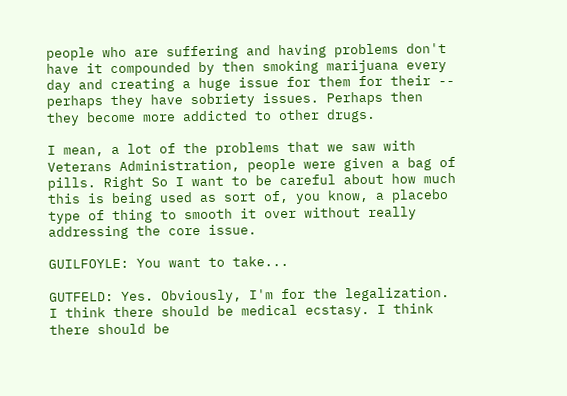people who are suffering and having problems don't have it compounded by then smoking marijuana every day and creating a huge issue for them for their -- perhaps they have sobriety issues. Perhaps then they become more addicted to other drugs.

I mean, a lot of the problems that we saw with Veterans Administration, people were given a bag of pills. Right So I want to be careful about how much this is being used as sort of, you know, a placebo type of thing to smooth it over without really addressing the core issue.

GUILFOYLE: You want to take...

GUTFELD: Yes. Obviously, I'm for the legalization. I think there should be medical ecstasy. I think there should be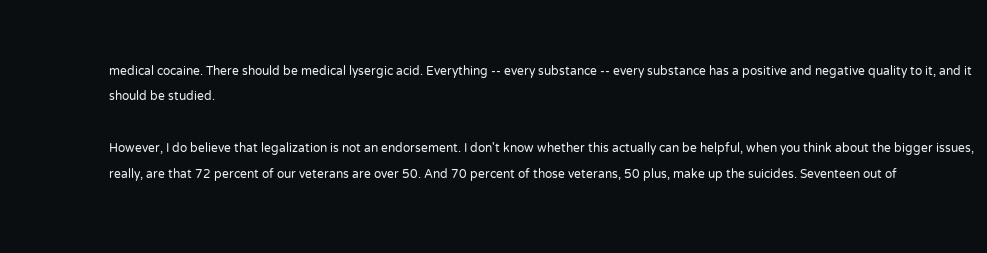medical cocaine. There should be medical lysergic acid. Everything -- every substance -- every substance has a positive and negative quality to it, and it should be studied.

However, I do believe that legalization is not an endorsement. I don't know whether this actually can be helpful, when you think about the bigger issues, really, are that 72 percent of our veterans are over 50. And 70 percent of those veterans, 50 plus, make up the suicides. Seventeen out of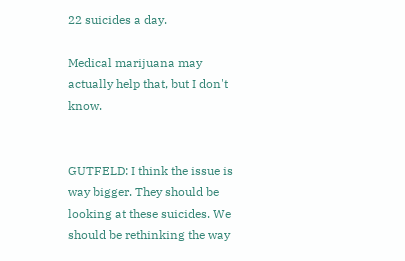22 suicides a day.

Medical marijuana may actually help that, but I don't know.


GUTFELD: I think the issue is way bigger. They should be looking at these suicides. We should be rethinking the way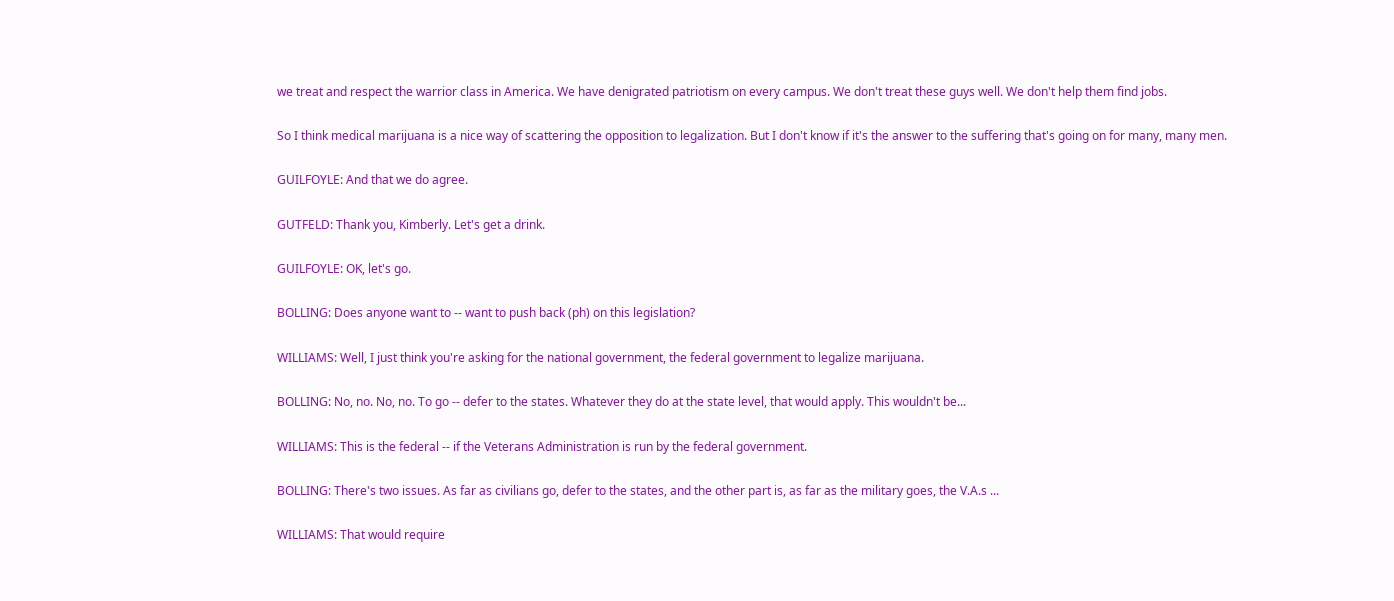we treat and respect the warrior class in America. We have denigrated patriotism on every campus. We don't treat these guys well. We don't help them find jobs.

So I think medical marijuana is a nice way of scattering the opposition to legalization. But I don't know if it's the answer to the suffering that's going on for many, many men.

GUILFOYLE: And that we do agree.

GUTFELD: Thank you, Kimberly. Let's get a drink.

GUILFOYLE: OK, let's go.

BOLLING: Does anyone want to -- want to push back (ph) on this legislation?

WILLIAMS: Well, I just think you're asking for the national government, the federal government to legalize marijuana.

BOLLING: No, no. No, no. To go -- defer to the states. Whatever they do at the state level, that would apply. This wouldn't be...

WILLIAMS: This is the federal -- if the Veterans Administration is run by the federal government.

BOLLING: There's two issues. As far as civilians go, defer to the states, and the other part is, as far as the military goes, the V.A.s ...

WILLIAMS: That would require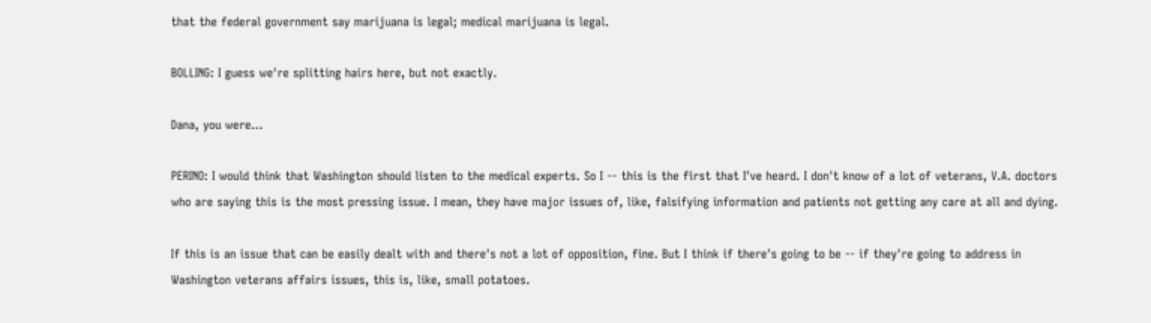that the federal government say marijuana is legal; medical marijuana is legal.

BOLLING: I guess we're splitting hairs here, but not exactly.

Dana, you were...

PERINO: I would think that Washington should listen to the medical experts. So I -- this is the first that I've heard. I don't know of a lot of veterans, V.A. doctors who are saying this is the most pressing issue. I mean, they have major issues of, like, falsifying information and patients not getting any care at all and dying.

If this is an issue that can be easily dealt with and there's not a lot of opposition, fine. But I think if there's going to be -- if they're going to address in Washington veterans affairs issues, this is, like, small potatoes.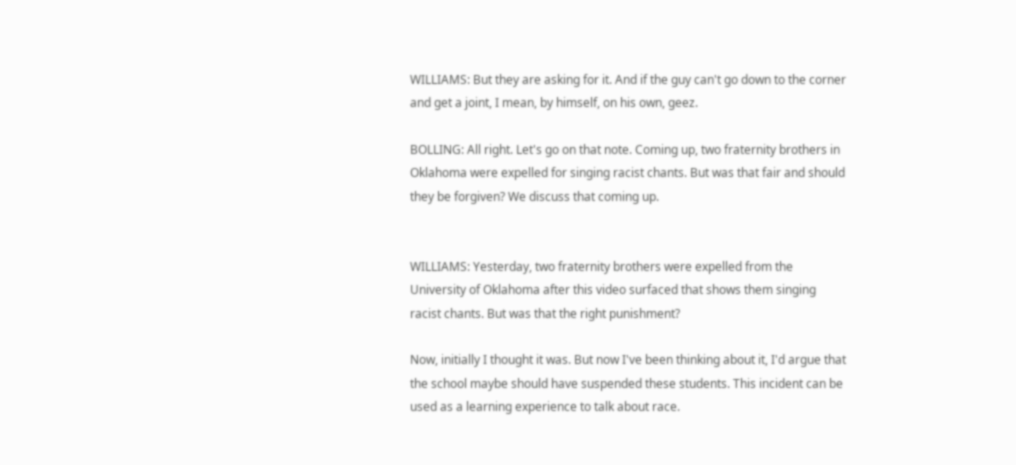WILLIAMS: But they are asking for it. And if the guy can't go down to the corner and get a joint, I mean, by himself, on his own, geez.

BOLLING: All right. Let's go on that note. Coming up, two fraternity brothers in Oklahoma were expelled for singing racist chants. But was that fair and should they be forgiven? We discuss that coming up.


WILLIAMS: Yesterday, two fraternity brothers were expelled from the University of Oklahoma after this video surfaced that shows them singing racist chants. But was that the right punishment?

Now, initially I thought it was. But now I've been thinking about it, I'd argue that the school maybe should have suspended these students. This incident can be used as a learning experience to talk about race.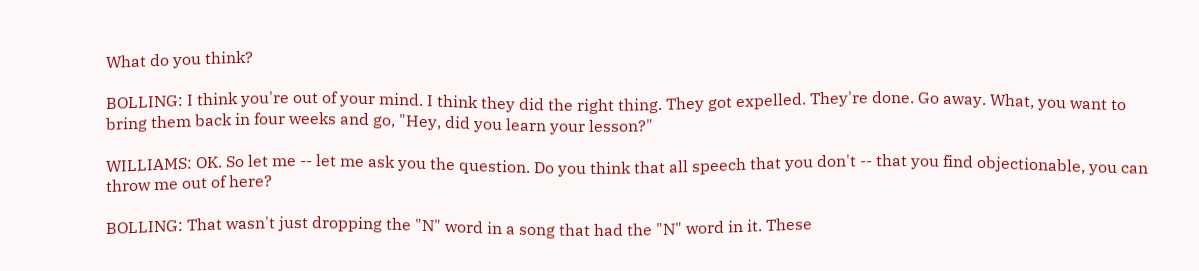What do you think?

BOLLING: I think you're out of your mind. I think they did the right thing. They got expelled. They're done. Go away. What, you want to bring them back in four weeks and go, "Hey, did you learn your lesson?"

WILLIAMS: OK. So let me -- let me ask you the question. Do you think that all speech that you don't -- that you find objectionable, you can throw me out of here?

BOLLING: That wasn't just dropping the "N" word in a song that had the "N" word in it. These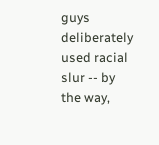guys deliberately used racial slur -- by the way,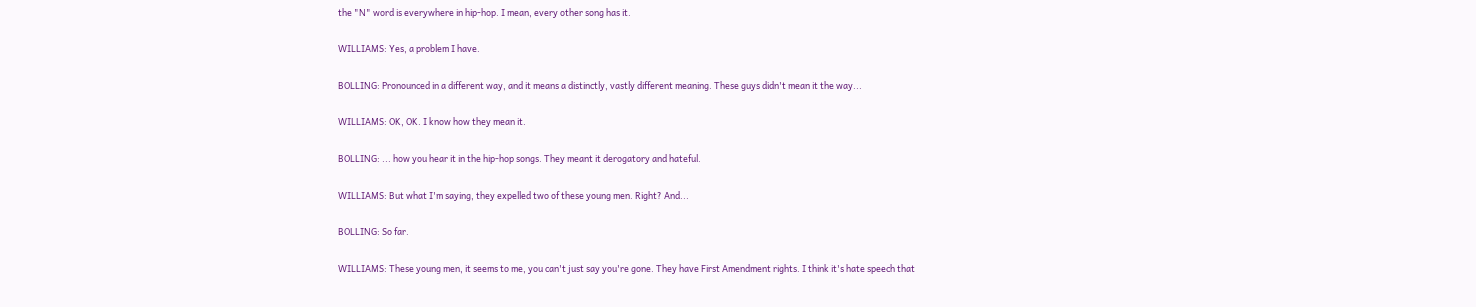the "N" word is everywhere in hip-hop. I mean, every other song has it.

WILLIAMS: Yes, a problem I have.

BOLLING: Pronounced in a different way, and it means a distinctly, vastly different meaning. These guys didn't mean it the way...

WILLIAMS: OK, OK. I know how they mean it.

BOLLING: ... how you hear it in the hip-hop songs. They meant it derogatory and hateful.

WILLIAMS: But what I'm saying, they expelled two of these young men. Right? And...

BOLLING: So far.

WILLIAMS: These young men, it seems to me, you can't just say you're gone. They have First Amendment rights. I think it's hate speech that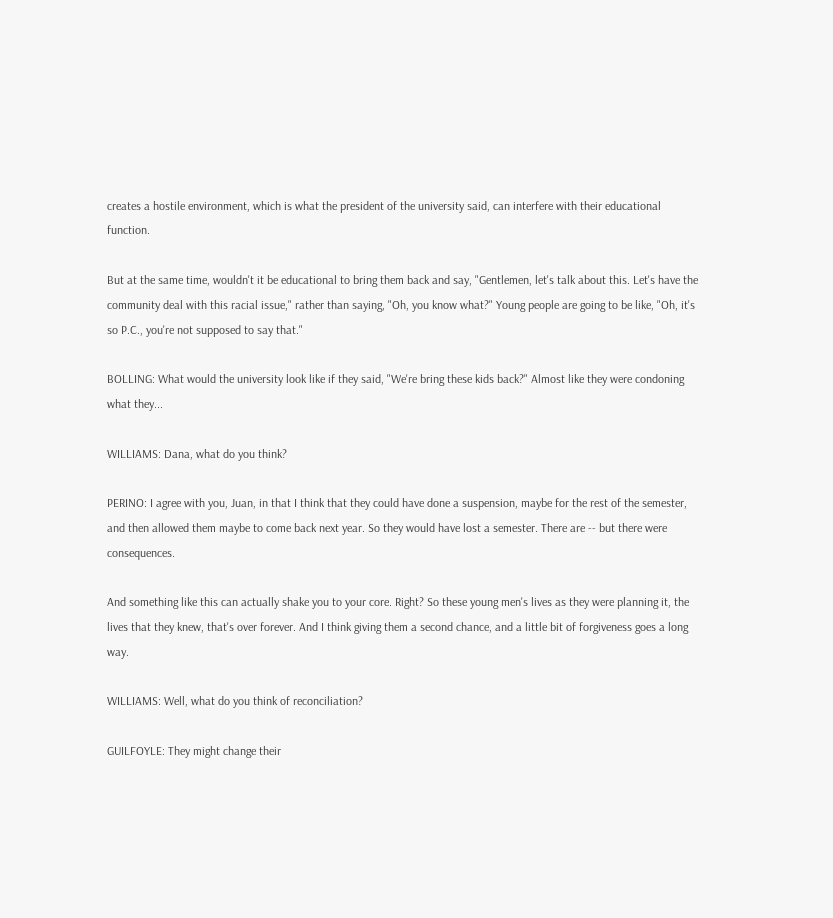creates a hostile environment, which is what the president of the university said, can interfere with their educational function.

But at the same time, wouldn't it be educational to bring them back and say, "Gentlemen, let's talk about this. Let's have the community deal with this racial issue," rather than saying, "Oh, you know what?" Young people are going to be like, "Oh, it's so P.C., you're not supposed to say that."

BOLLING: What would the university look like if they said, "We're bring these kids back?" Almost like they were condoning what they...

WILLIAMS: Dana, what do you think?

PERINO: I agree with you, Juan, in that I think that they could have done a suspension, maybe for the rest of the semester, and then allowed them maybe to come back next year. So they would have lost a semester. There are -- but there were consequences.

And something like this can actually shake you to your core. Right? So these young men's lives as they were planning it, the lives that they knew, that's over forever. And I think giving them a second chance, and a little bit of forgiveness goes a long way.

WILLIAMS: Well, what do you think of reconciliation?

GUILFOYLE: They might change their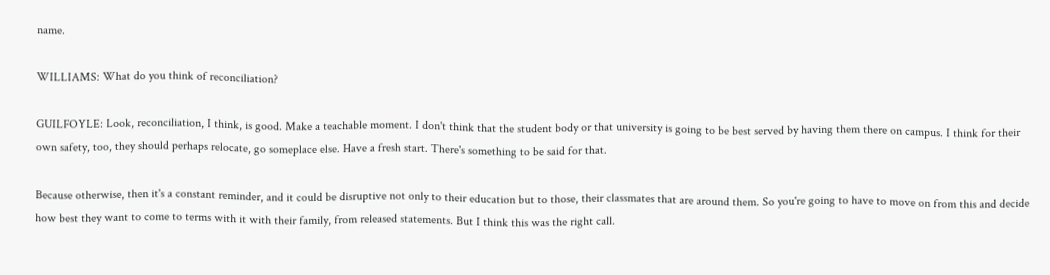name.

WILLIAMS: What do you think of reconciliation?

GUILFOYLE: Look, reconciliation, I think, is good. Make a teachable moment. I don't think that the student body or that university is going to be best served by having them there on campus. I think for their own safety, too, they should perhaps relocate, go someplace else. Have a fresh start. There's something to be said for that.

Because otherwise, then it's a constant reminder, and it could be disruptive not only to their education but to those, their classmates that are around them. So you're going to have to move on from this and decide how best they want to come to terms with it with their family, from released statements. But I think this was the right call.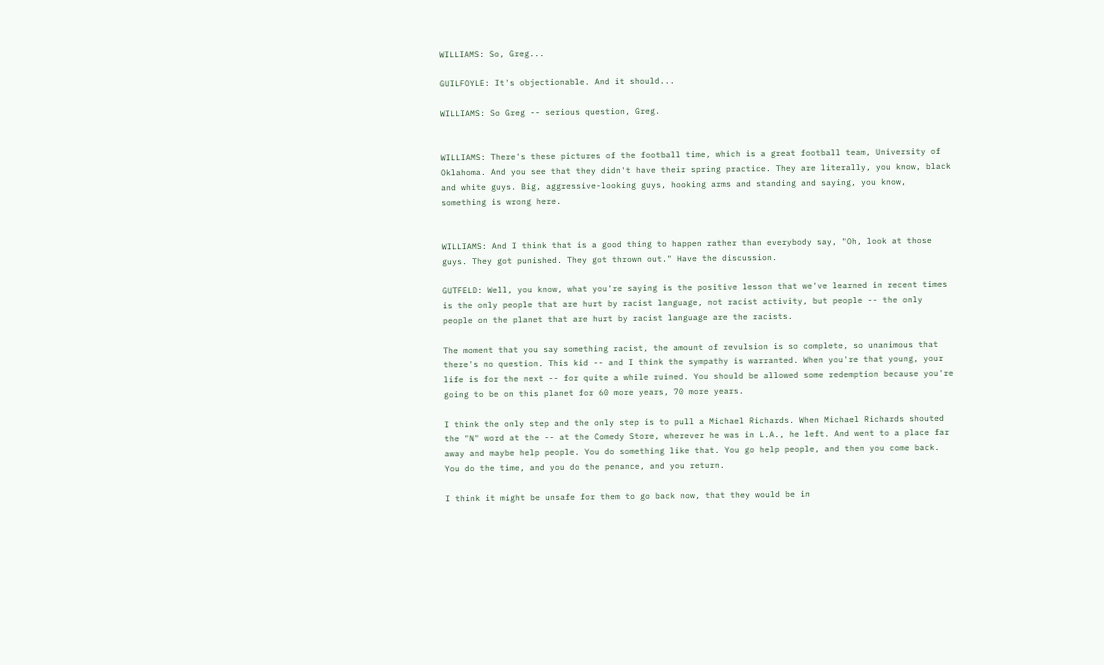WILLIAMS: So, Greg...

GUILFOYLE: It's objectionable. And it should...

WILLIAMS: So Greg -- serious question, Greg.


WILLIAMS: There's these pictures of the football time, which is a great football team, University of Oklahoma. And you see that they didn't have their spring practice. They are literally, you know, black and white guys. Big, aggressive-looking guys, hooking arms and standing and saying, you know, something is wrong here.


WILLIAMS: And I think that is a good thing to happen rather than everybody say, "Oh, look at those guys. They got punished. They got thrown out." Have the discussion.

GUTFELD: Well, you know, what you're saying is the positive lesson that we've learned in recent times is the only people that are hurt by racist language, not racist activity, but people -- the only people on the planet that are hurt by racist language are the racists.

The moment that you say something racist, the amount of revulsion is so complete, so unanimous that there's no question. This kid -- and I think the sympathy is warranted. When you're that young, your life is for the next -- for quite a while ruined. You should be allowed some redemption because you're going to be on this planet for 60 more years, 70 more years.

I think the only step and the only step is to pull a Michael Richards. When Michael Richards shouted the "N" word at the -- at the Comedy Store, wherever he was in L.A., he left. And went to a place far away and maybe help people. You do something like that. You go help people, and then you come back. You do the time, and you do the penance, and you return.

I think it might be unsafe for them to go back now, that they would be in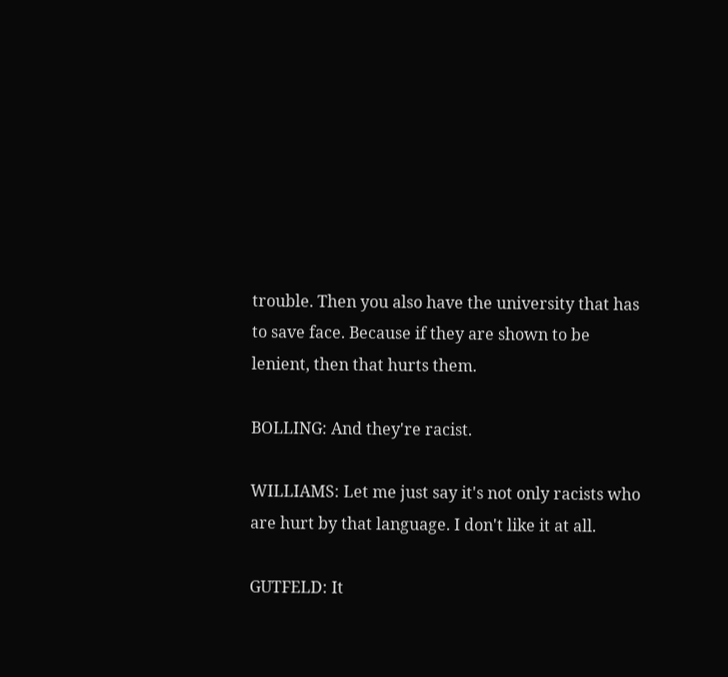trouble. Then you also have the university that has to save face. Because if they are shown to be lenient, then that hurts them.

BOLLING: And they're racist.

WILLIAMS: Let me just say it's not only racists who are hurt by that language. I don't like it at all.

GUTFELD: It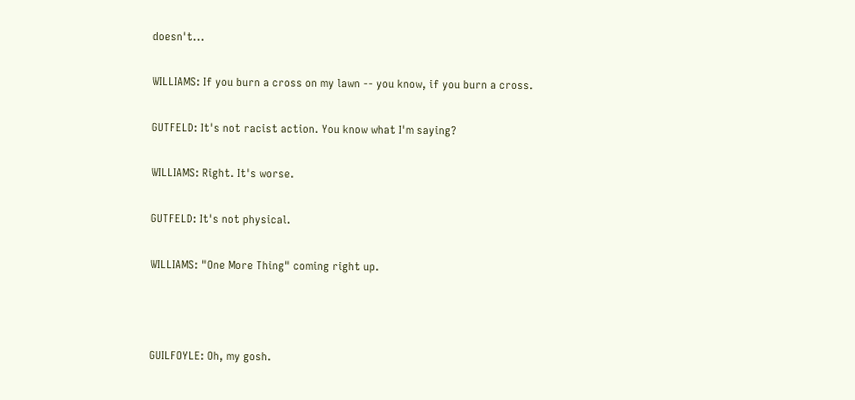doesn't...

WILLIAMS: If you burn a cross on my lawn -- you know, if you burn a cross.

GUTFELD: It's not racist action. You know what I'm saying?

WILLIAMS: Right. It's worse.

GUTFELD: It's not physical.

WILLIAMS: "One More Thing" coming right up.



GUILFOYLE: Oh, my gosh.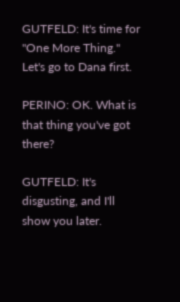GUTFELD: It's time for "One More Thing." Let's go to Dana first.

PERINO: OK. What is that thing you've got there?

GUTFELD: It's disgusting, and I'll show you later.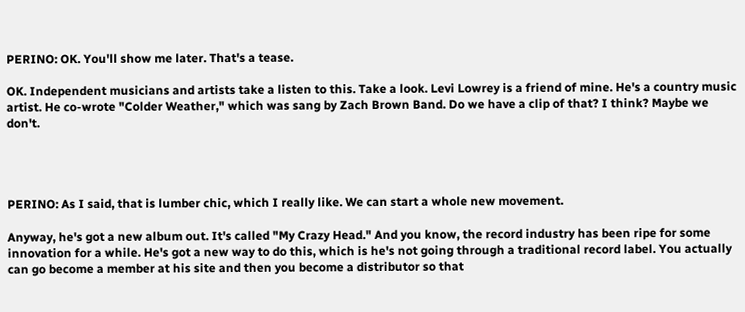PERINO: OK. You'll show me later. That's a tease.

OK. Independent musicians and artists take a listen to this. Take a look. Levi Lowrey is a friend of mine. He's a country music artist. He co-wrote "Colder Weather," which was sang by Zach Brown Band. Do we have a clip of that? I think? Maybe we don't.




PERINO: As I said, that is lumber chic, which I really like. We can start a whole new movement.

Anyway, he's got a new album out. It's called "My Crazy Head." And you know, the record industry has been ripe for some innovation for a while. He's got a new way to do this, which is he's not going through a traditional record label. You actually can go become a member at his site and then you become a distributor so that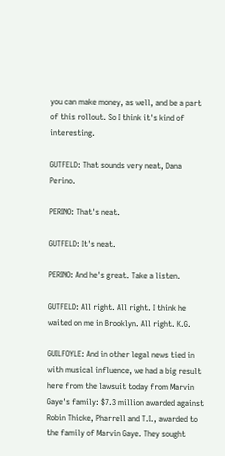you can make money, as well, and be a part of this rollout. So I think it's kind of interesting.

GUTFELD: That sounds very neat, Dana Perino.

PERINO: That's neat.

GUTFELD: It's neat.

PERINO: And he's great. Take a listen.

GUTFELD: All right. All right. I think he waited on me in Brooklyn. All right. K.G.

GUILFOYLE: And in other legal news tied in with musical influence, we had a big result here from the lawsuit today from Marvin Gaye's family: $7.3 million awarded against Robin Thicke, Pharrell and T.I., awarded to the family of Marvin Gaye. They sought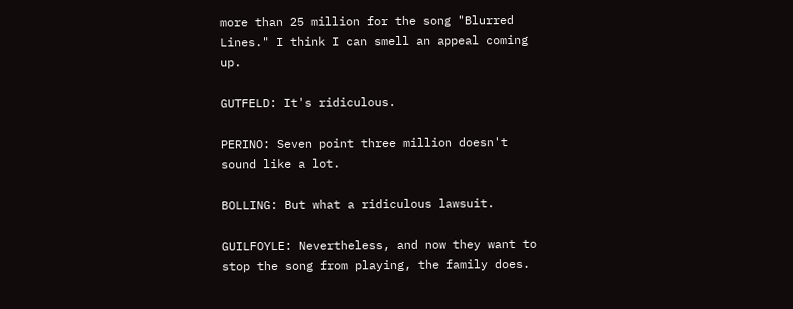more than 25 million for the song "Blurred Lines." I think I can smell an appeal coming up.

GUTFELD: It's ridiculous.

PERINO: Seven point three million doesn't sound like a lot.

BOLLING: But what a ridiculous lawsuit.

GUILFOYLE: Nevertheless, and now they want to stop the song from playing, the family does.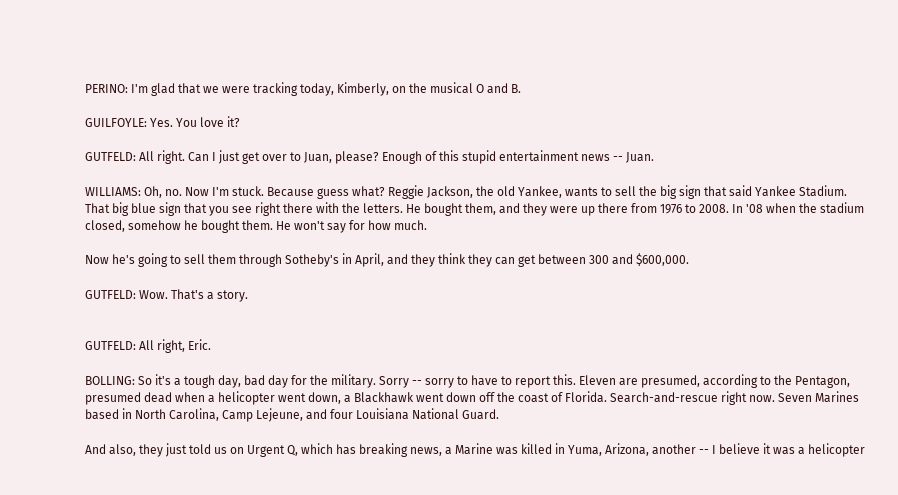PERINO: I'm glad that we were tracking today, Kimberly, on the musical O and B.

GUILFOYLE: Yes. You love it?

GUTFELD: All right. Can I just get over to Juan, please? Enough of this stupid entertainment news -- Juan.

WILLIAMS: Oh, no. Now I'm stuck. Because guess what? Reggie Jackson, the old Yankee, wants to sell the big sign that said Yankee Stadium. That big blue sign that you see right there with the letters. He bought them, and they were up there from 1976 to 2008. In '08 when the stadium closed, somehow he bought them. He won't say for how much.

Now he's going to sell them through Sotheby's in April, and they think they can get between 300 and $600,000.

GUTFELD: Wow. That's a story.


GUTFELD: All right, Eric.

BOLLING: So it's a tough day, bad day for the military. Sorry -- sorry to have to report this. Eleven are presumed, according to the Pentagon, presumed dead when a helicopter went down, a Blackhawk went down off the coast of Florida. Search-and-rescue right now. Seven Marines based in North Carolina, Camp Lejeune, and four Louisiana National Guard.

And also, they just told us on Urgent Q, which has breaking news, a Marine was killed in Yuma, Arizona, another -- I believe it was a helicopter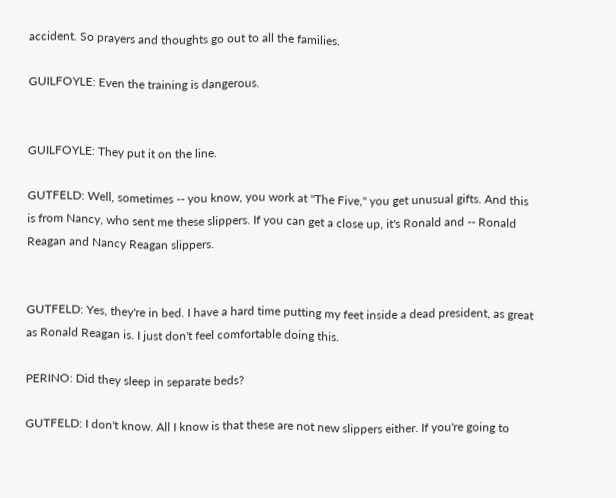accident. So prayers and thoughts go out to all the families.

GUILFOYLE: Even the training is dangerous.


GUILFOYLE: They put it on the line.

GUTFELD: Well, sometimes -- you know, you work at "The Five," you get unusual gifts. And this is from Nancy, who sent me these slippers. If you can get a close up, it's Ronald and -- Ronald Reagan and Nancy Reagan slippers.


GUTFELD: Yes, they're in bed. I have a hard time putting my feet inside a dead president, as great as Ronald Reagan is. I just don't feel comfortable doing this.

PERINO: Did they sleep in separate beds?

GUTFELD: I don't know. All I know is that these are not new slippers either. If you're going to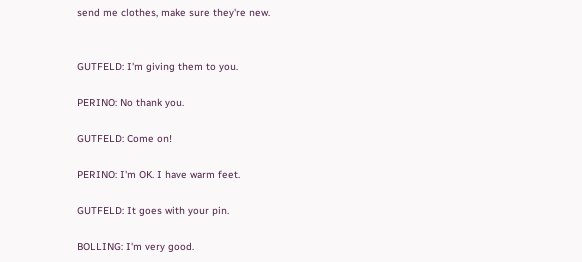send me clothes, make sure they're new.


GUTFELD: I'm giving them to you.

PERINO: No thank you.

GUTFELD: Come on!

PERINO: I'm OK. I have warm feet.

GUTFELD: It goes with your pin.

BOLLING: I'm very good.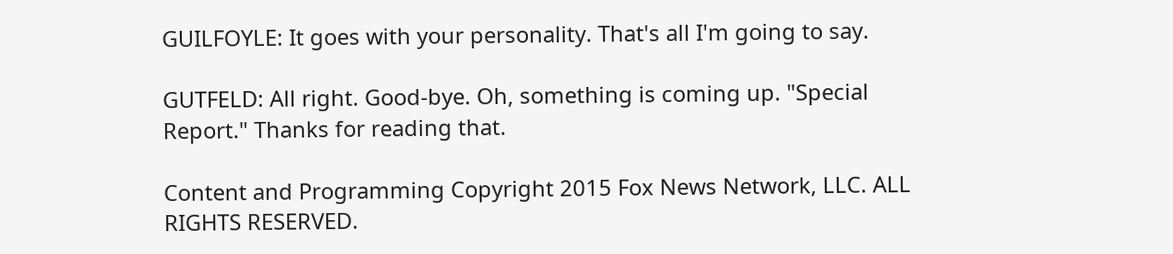GUILFOYLE: It goes with your personality. That's all I'm going to say.

GUTFELD: All right. Good-bye. Oh, something is coming up. "Special Report." Thanks for reading that.

Content and Programming Copyright 2015 Fox News Network, LLC. ALL RIGHTS RESERVED.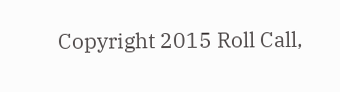Copyright 2015 Roll Call,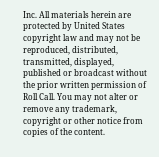Inc. All materials herein are protected by United States copyright law and may not be reproduced, distributed, transmitted, displayed, published or broadcast without the prior written permission of Roll Call. You may not alter or remove any trademark, copyright or other notice from copies of the content.